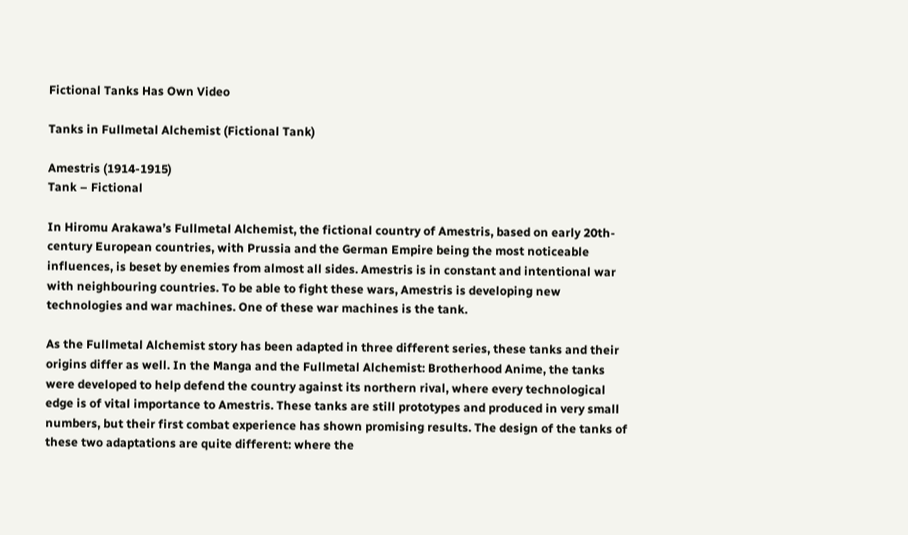Fictional Tanks Has Own Video

Tanks in Fullmetal Alchemist (Fictional Tank)

Amestris (1914-1915)
Tank – Fictional

In Hiromu Arakawa’s Fullmetal Alchemist, the fictional country of Amestris, based on early 20th-century European countries, with Prussia and the German Empire being the most noticeable influences, is beset by enemies from almost all sides. Amestris is in constant and intentional war with neighbouring countries. To be able to fight these wars, Amestris is developing new technologies and war machines. One of these war machines is the tank.

As the Fullmetal Alchemist story has been adapted in three different series, these tanks and their origins differ as well. In the Manga and the Fullmetal Alchemist: Brotherhood Anime, the tanks were developed to help defend the country against its northern rival, where every technological edge is of vital importance to Amestris. These tanks are still prototypes and produced in very small numbers, but their first combat experience has shown promising results. The design of the tanks of these two adaptations are quite different: where the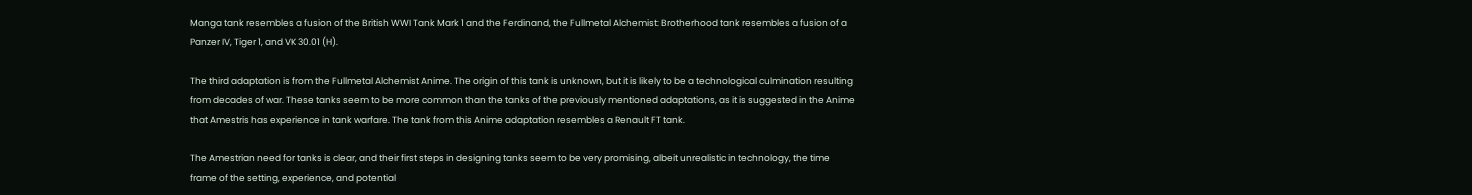Manga tank resembles a fusion of the British WWI Tank Mark 1 and the Ferdinand, the Fullmetal Alchemist: Brotherhood tank resembles a fusion of a Panzer IV, Tiger 1, and VK 30.01 (H).

The third adaptation is from the Fullmetal Alchemist Anime. The origin of this tank is unknown, but it is likely to be a technological culmination resulting from decades of war. These tanks seem to be more common than the tanks of the previously mentioned adaptations, as it is suggested in the Anime that Amestris has experience in tank warfare. The tank from this Anime adaptation resembles a Renault FT tank.

The Amestrian need for tanks is clear, and their first steps in designing tanks seem to be very promising, albeit unrealistic in technology, the time frame of the setting, experience, and potential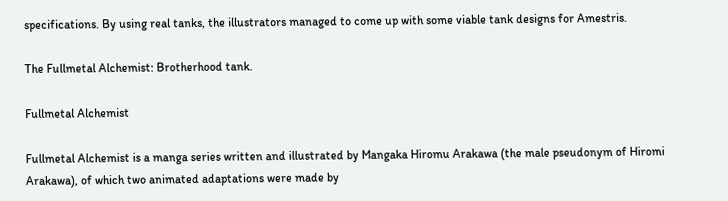specifications. By using real tanks, the illustrators managed to come up with some viable tank designs for Amestris.

The Fullmetal Alchemist: Brotherhood tank.

Fullmetal Alchemist

Fullmetal Alchemist is a manga series written and illustrated by Mangaka Hiromu Arakawa (the male pseudonym of Hiromi Arakawa), of which two animated adaptations were made by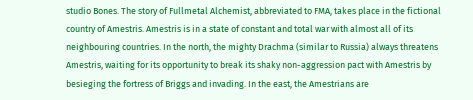studio Bones. The story of Fullmetal Alchemist, abbreviated to FMA, takes place in the fictional country of Amestris. Amestris is in a state of constant and total war with almost all of its neighbouring countries. In the north, the mighty Drachma (similar to Russia) always threatens Amestris, waiting for its opportunity to break its shaky non-aggression pact with Amestris by besieging the fortress of Briggs and invading. In the east, the Amestrians are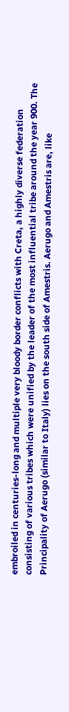embroiled in centuries-long and multiple very bloody border conflicts with Creta, a highly diverse federation consisting of various tribes which were unified by the leader of the most influential tribe around the year 900. The Principality of Aerugo (similar to Italy) lies on the south side of Amestris. Aerugo and Amestris are, like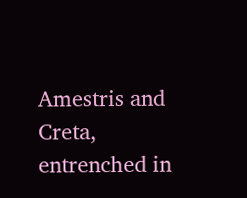Amestris and Creta, entrenched in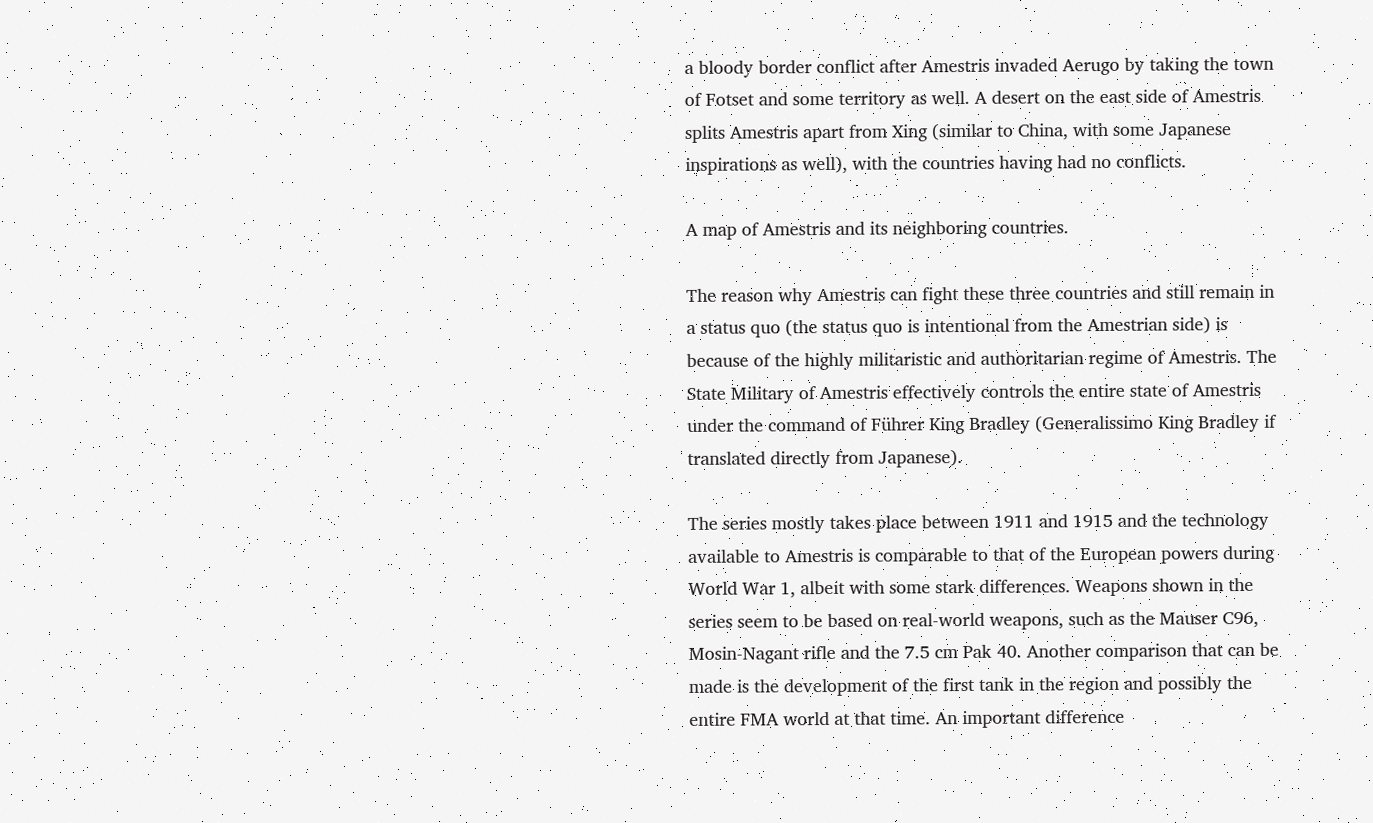a bloody border conflict after Amestris invaded Aerugo by taking the town of Fotset and some territory as well. A desert on the east side of Amestris splits Amestris apart from Xing (similar to China, with some Japanese inspirations as well), with the countries having had no conflicts.

A map of Amestris and its neighboring countries.

The reason why Amestris can fight these three countries and still remain in a status quo (the status quo is intentional from the Amestrian side) is because of the highly militaristic and authoritarian regime of Amestris. The State Military of Amestris effectively controls the entire state of Amestris under the command of Führer King Bradley (Generalissimo King Bradley if translated directly from Japanese).

The series mostly takes place between 1911 and 1915 and the technology available to Amestris is comparable to that of the European powers during World War 1, albeit with some stark differences. Weapons shown in the series seem to be based on real-world weapons, such as the Mauser C96, Mosin-Nagant rifle and the 7.5 cm Pak 40. Another comparison that can be made is the development of the first tank in the region and possibly the entire FMA world at that time. An important difference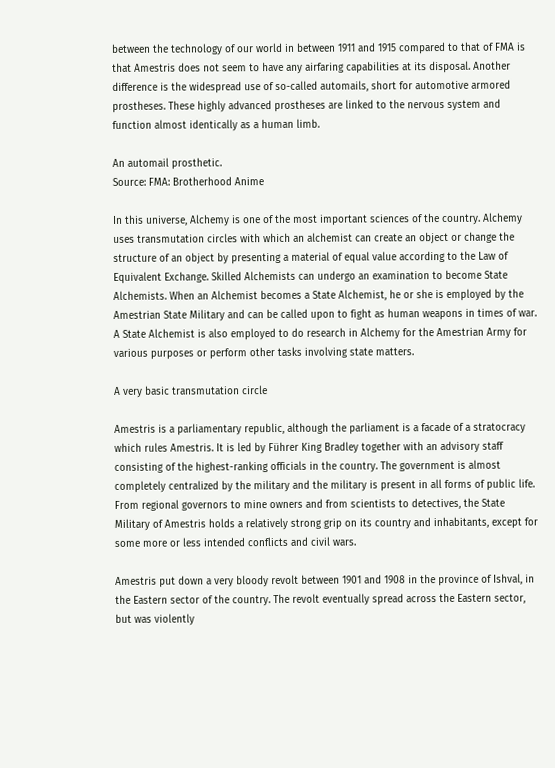between the technology of our world in between 1911 and 1915 compared to that of FMA is that Amestris does not seem to have any airfaring capabilities at its disposal. Another difference is the widespread use of so-called automails, short for automotive armored prostheses. These highly advanced prostheses are linked to the nervous system and function almost identically as a human limb.

An automail prosthetic.
Source: FMA: Brotherhood Anime

In this universe, Alchemy is one of the most important sciences of the country. Alchemy uses transmutation circles with which an alchemist can create an object or change the structure of an object by presenting a material of equal value according to the Law of Equivalent Exchange. Skilled Alchemists can undergo an examination to become State Alchemists. When an Alchemist becomes a State Alchemist, he or she is employed by the Amestrian State Military and can be called upon to fight as human weapons in times of war. A State Alchemist is also employed to do research in Alchemy for the Amestrian Army for various purposes or perform other tasks involving state matters.

A very basic transmutation circle

Amestris is a parliamentary republic, although the parliament is a facade of a stratocracy which rules Amestris. It is led by Führer King Bradley together with an advisory staff consisting of the highest-ranking officials in the country. The government is almost completely centralized by the military and the military is present in all forms of public life. From regional governors to mine owners and from scientists to detectives, the State Military of Amestris holds a relatively strong grip on its country and inhabitants, except for some more or less intended conflicts and civil wars.

Amestris put down a very bloody revolt between 1901 and 1908 in the province of Ishval, in the Eastern sector of the country. The revolt eventually spread across the Eastern sector, but was violently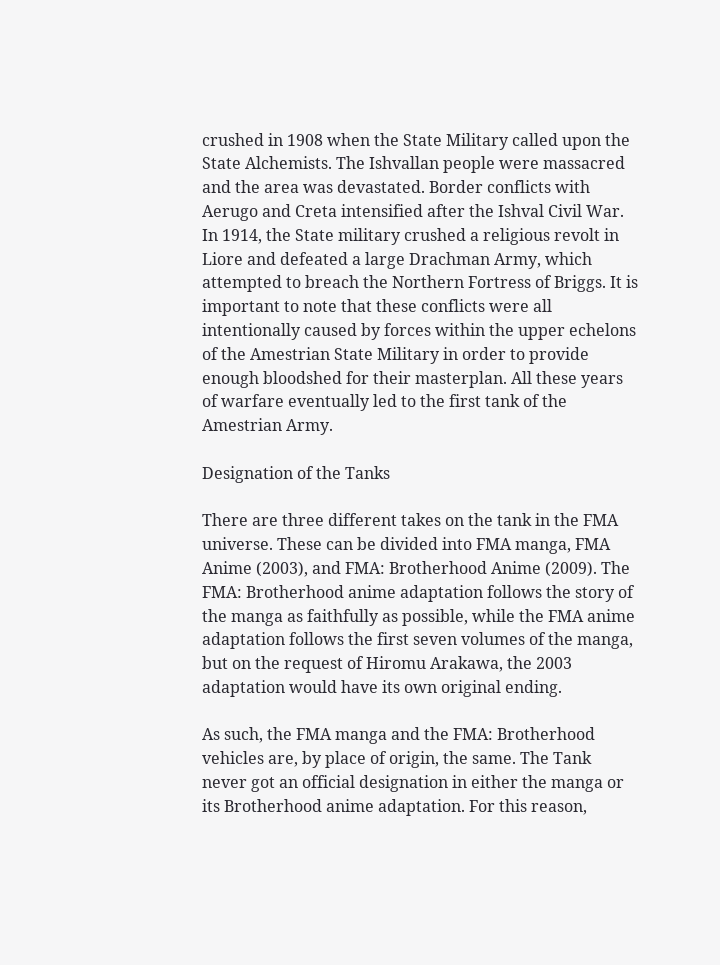crushed in 1908 when the State Military called upon the State Alchemists. The Ishvallan people were massacred and the area was devastated. Border conflicts with Aerugo and Creta intensified after the Ishval Civil War. In 1914, the State military crushed a religious revolt in Liore and defeated a large Drachman Army, which attempted to breach the Northern Fortress of Briggs. It is important to note that these conflicts were all intentionally caused by forces within the upper echelons of the Amestrian State Military in order to provide enough bloodshed for their masterplan. All these years of warfare eventually led to the first tank of the Amestrian Army.

Designation of the Tanks

There are three different takes on the tank in the FMA universe. These can be divided into FMA manga, FMA Anime (2003), and FMA: Brotherhood Anime (2009). The FMA: Brotherhood anime adaptation follows the story of the manga as faithfully as possible, while the FMA anime adaptation follows the first seven volumes of the manga, but on the request of Hiromu Arakawa, the 2003 adaptation would have its own original ending.

As such, the FMA manga and the FMA: Brotherhood vehicles are, by place of origin, the same. The Tank never got an official designation in either the manga or its Brotherhood anime adaptation. For this reason,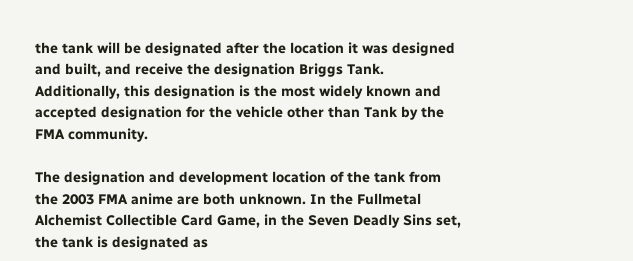the tank will be designated after the location it was designed and built, and receive the designation Briggs Tank. Additionally, this designation is the most widely known and accepted designation for the vehicle other than Tank by the FMA community.

The designation and development location of the tank from the 2003 FMA anime are both unknown. In the Fullmetal Alchemist Collectible Card Game, in the Seven Deadly Sins set, the tank is designated as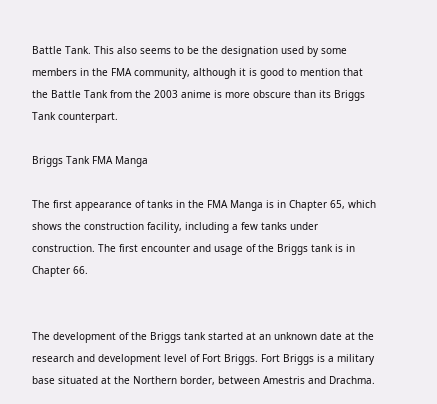Battle Tank. This also seems to be the designation used by some members in the FMA community, although it is good to mention that the Battle Tank from the 2003 anime is more obscure than its Briggs Tank counterpart.

Briggs Tank FMA Manga

The first appearance of tanks in the FMA Manga is in Chapter 65, which shows the construction facility, including a few tanks under construction. The first encounter and usage of the Briggs tank is in Chapter 66.


The development of the Briggs tank started at an unknown date at the research and development level of Fort Briggs. Fort Briggs is a military base situated at the Northern border, between Amestris and Drachma.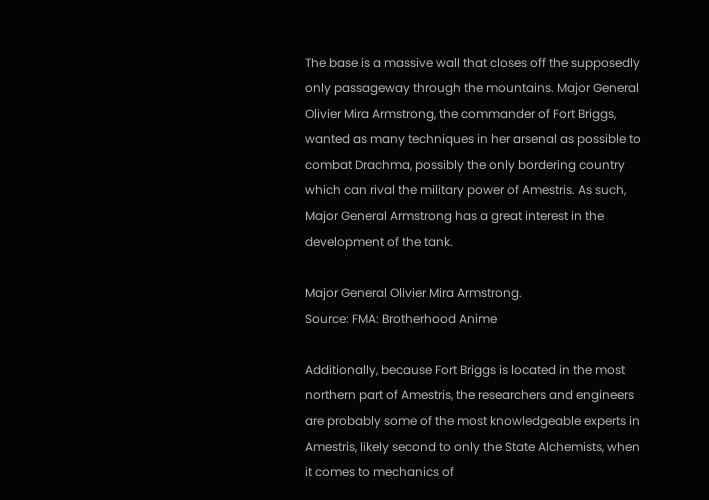The base is a massive wall that closes off the supposedly only passageway through the mountains. Major General Olivier Mira Armstrong, the commander of Fort Briggs, wanted as many techniques in her arsenal as possible to combat Drachma, possibly the only bordering country which can rival the military power of Amestris. As such, Major General Armstrong has a great interest in the development of the tank.

Major General Olivier Mira Armstrong.
Source: FMA: Brotherhood Anime

Additionally, because Fort Briggs is located in the most northern part of Amestris, the researchers and engineers are probably some of the most knowledgeable experts in Amestris, likely second to only the State Alchemists, when it comes to mechanics of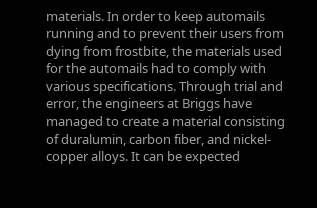materials. In order to keep automails running and to prevent their users from dying from frostbite, the materials used for the automails had to comply with various specifications. Through trial and error, the engineers at Briggs have managed to create a material consisting of duralumin, carbon fiber, and nickel-copper alloys. It can be expected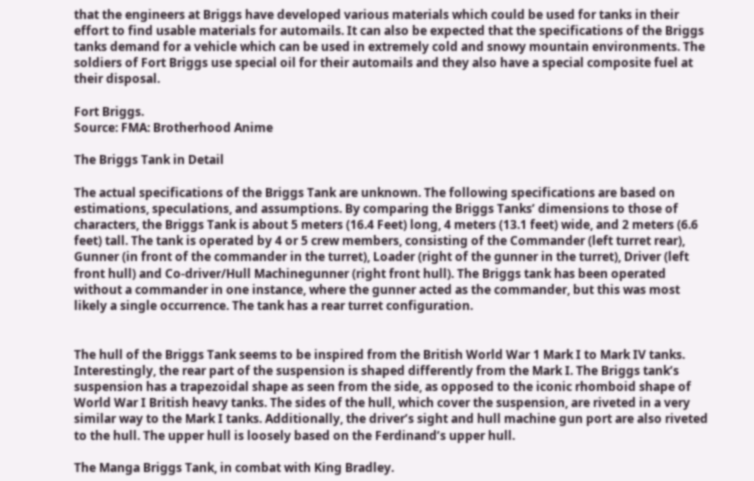that the engineers at Briggs have developed various materials which could be used for tanks in their effort to find usable materials for automails. It can also be expected that the specifications of the Briggs tanks demand for a vehicle which can be used in extremely cold and snowy mountain environments. The soldiers of Fort Briggs use special oil for their automails and they also have a special composite fuel at their disposal.

Fort Briggs.
Source: FMA: Brotherhood Anime

The Briggs Tank in Detail

The actual specifications of the Briggs Tank are unknown. The following specifications are based on estimations, speculations, and assumptions. By comparing the Briggs Tanks’ dimensions to those of characters, the Briggs Tank is about 5 meters (16.4 Feet) long, 4 meters (13.1 feet) wide, and 2 meters (6.6 feet) tall. The tank is operated by 4 or 5 crew members, consisting of the Commander (left turret rear), Gunner (in front of the commander in the turret), Loader (right of the gunner in the turret), Driver (left front hull) and Co-driver/Hull Machinegunner (right front hull). The Briggs tank has been operated without a commander in one instance, where the gunner acted as the commander, but this was most likely a single occurrence. The tank has a rear turret configuration.


The hull of the Briggs Tank seems to be inspired from the British World War 1 Mark I to Mark IV tanks. Interestingly, the rear part of the suspension is shaped differently from the Mark I. The Briggs tank’s suspension has a trapezoidal shape as seen from the side, as opposed to the iconic rhomboid shape of World War I British heavy tanks. The sides of the hull, which cover the suspension, are riveted in a very similar way to the Mark I tanks. Additionally, the driver’s sight and hull machine gun port are also riveted to the hull. The upper hull is loosely based on the Ferdinand’s upper hull.

The Manga Briggs Tank, in combat with King Bradley.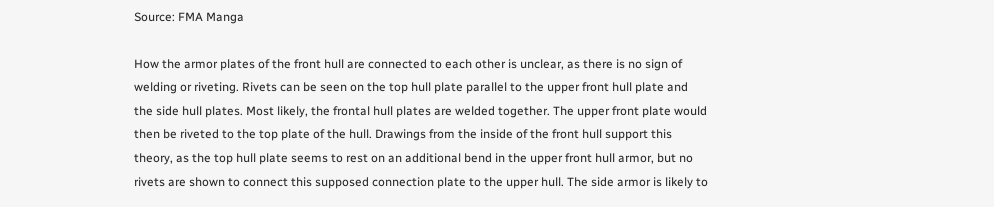Source: FMA Manga

How the armor plates of the front hull are connected to each other is unclear, as there is no sign of welding or riveting. Rivets can be seen on the top hull plate parallel to the upper front hull plate and the side hull plates. Most likely, the frontal hull plates are welded together. The upper front plate would then be riveted to the top plate of the hull. Drawings from the inside of the front hull support this theory, as the top hull plate seems to rest on an additional bend in the upper front hull armor, but no rivets are shown to connect this supposed connection plate to the upper hull. The side armor is likely to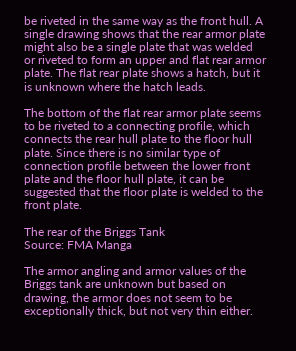be riveted in the same way as the front hull. A single drawing shows that the rear armor plate might also be a single plate that was welded or riveted to form an upper and flat rear armor plate. The flat rear plate shows a hatch, but it is unknown where the hatch leads.

The bottom of the flat rear armor plate seems to be riveted to a connecting profile, which connects the rear hull plate to the floor hull plate. Since there is no similar type of connection profile between the lower front plate and the floor hull plate, it can be suggested that the floor plate is welded to the front plate.

The rear of the Briggs Tank
Source: FMA Manga

The armor angling and armor values of the Briggs tank are unknown but based on drawing, the armor does not seem to be exceptionally thick, but not very thin either.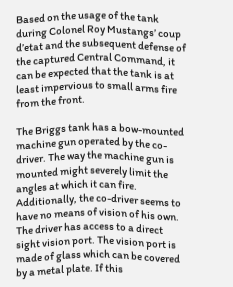Based on the usage of the tank during Colonel Roy Mustangs’ coup d’etat and the subsequent defense of the captured Central Command, it can be expected that the tank is at least impervious to small arms fire from the front.

The Briggs tank has a bow-mounted machine gun operated by the co-driver. The way the machine gun is mounted might severely limit the angles at which it can fire. Additionally, the co-driver seems to have no means of vision of his own. The driver has access to a direct sight vision port. The vision port is made of glass which can be covered by a metal plate. If this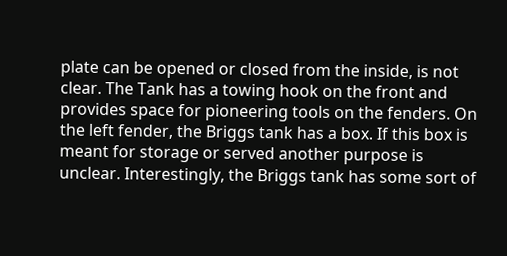plate can be opened or closed from the inside, is not clear. The Tank has a towing hook on the front and provides space for pioneering tools on the fenders. On the left fender, the Briggs tank has a box. If this box is meant for storage or served another purpose is unclear. Interestingly, the Briggs tank has some sort of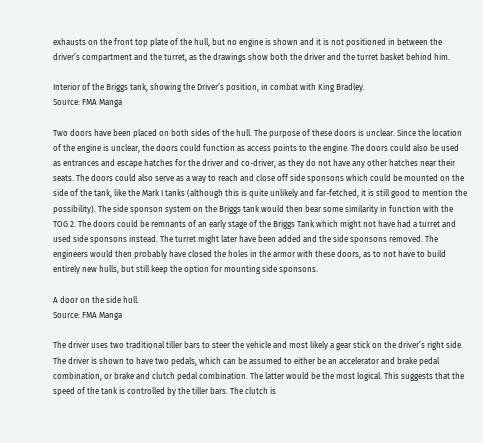exhausts on the front top plate of the hull, but no engine is shown and it is not positioned in between the driver’s compartment and the turret, as the drawings show both the driver and the turret basket behind him.

Interior of the Briggs tank, showing the Driver’s position, in combat with King Bradley.
Source: FMA Manga

Two doors have been placed on both sides of the hull. The purpose of these doors is unclear. Since the location of the engine is unclear, the doors could function as access points to the engine. The doors could also be used as entrances and escape hatches for the driver and co-driver, as they do not have any other hatches near their seats. The doors could also serve as a way to reach and close off side sponsons which could be mounted on the side of the tank, like the Mark I tanks (although this is quite unlikely and far-fetched, it is still good to mention the possibility). The side sponson system on the Briggs tank would then bear some similarity in function with the TOG 2. The doors could be remnants of an early stage of the Briggs Tank which might not have had a turret and used side sponsons instead. The turret might later have been added and the side sponsons removed. The engineers would then probably have closed the holes in the armor with these doors, as to not have to build entirely new hulls, but still keep the option for mounting side sponsons.

A door on the side hull.
Source: FMA Manga

The driver uses two traditional tiller bars to steer the vehicle and most likely a gear stick on the driver’s right side. The driver is shown to have two pedals, which can be assumed to either be an accelerator and brake pedal combination, or brake and clutch pedal combination. The latter would be the most logical. This suggests that the speed of the tank is controlled by the tiller bars. The clutch is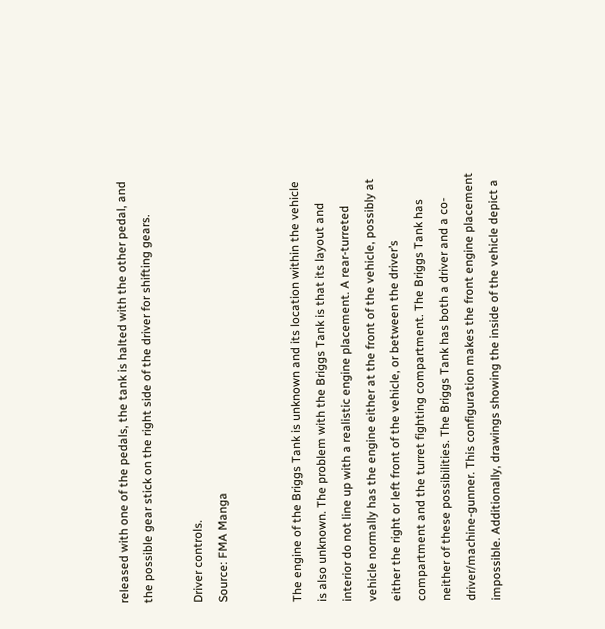released with one of the pedals, the tank is halted with the other pedal, and the possible gear stick on the right side of the driver for shifting gears.

Driver controls.
Source: FMA Manga


The engine of the Briggs Tank is unknown and its location within the vehicle is also unknown. The problem with the Briggs Tank is that its layout and interior do not line up with a realistic engine placement. A rear-turreted vehicle normally has the engine either at the front of the vehicle, possibly at either the right or left front of the vehicle, or between the driver’s compartment and the turret fighting compartment. The Briggs Tank has neither of these possibilities. The Briggs Tank has both a driver and a co-driver/machine-gunner. This configuration makes the front engine placement impossible. Additionally, drawings showing the inside of the vehicle depict a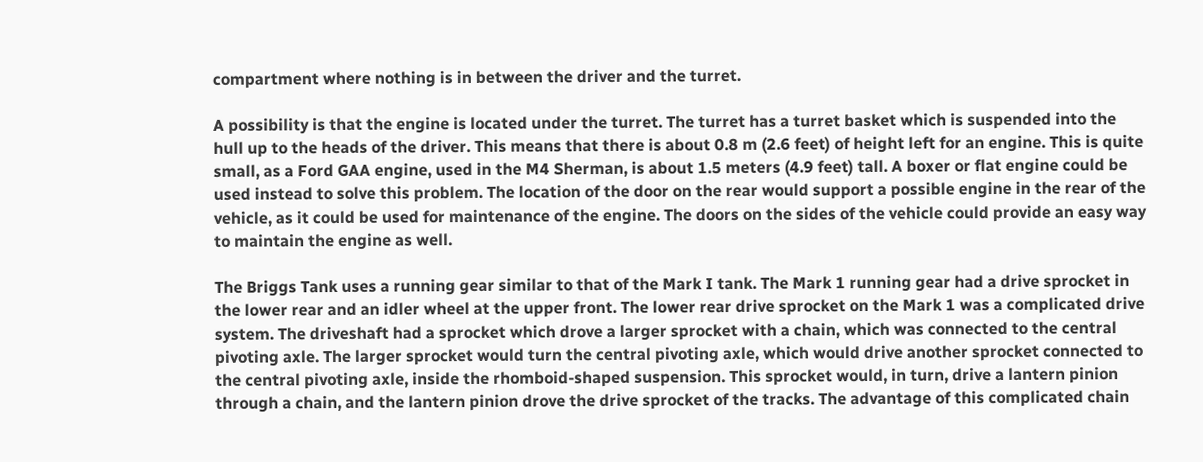compartment where nothing is in between the driver and the turret.

A possibility is that the engine is located under the turret. The turret has a turret basket which is suspended into the hull up to the heads of the driver. This means that there is about 0.8 m (2.6 feet) of height left for an engine. This is quite small, as a Ford GAA engine, used in the M4 Sherman, is about 1.5 meters (4.9 feet) tall. A boxer or flat engine could be used instead to solve this problem. The location of the door on the rear would support a possible engine in the rear of the vehicle, as it could be used for maintenance of the engine. The doors on the sides of the vehicle could provide an easy way to maintain the engine as well.

The Briggs Tank uses a running gear similar to that of the Mark I tank. The Mark 1 running gear had a drive sprocket in the lower rear and an idler wheel at the upper front. The lower rear drive sprocket on the Mark 1 was a complicated drive system. The driveshaft had a sprocket which drove a larger sprocket with a chain, which was connected to the central pivoting axle. The larger sprocket would turn the central pivoting axle, which would drive another sprocket connected to the central pivoting axle, inside the rhomboid-shaped suspension. This sprocket would, in turn, drive a lantern pinion through a chain, and the lantern pinion drove the drive sprocket of the tracks. The advantage of this complicated chain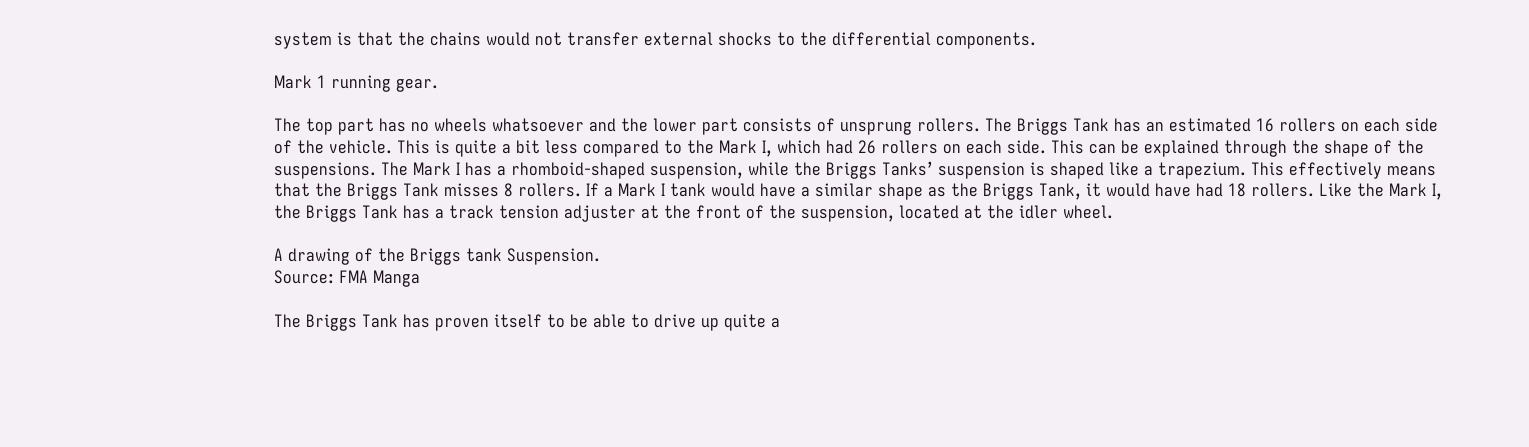system is that the chains would not transfer external shocks to the differential components.

Mark 1 running gear.

The top part has no wheels whatsoever and the lower part consists of unsprung rollers. The Briggs Tank has an estimated 16 rollers on each side of the vehicle. This is quite a bit less compared to the Mark I, which had 26 rollers on each side. This can be explained through the shape of the suspensions. The Mark I has a rhomboid-shaped suspension, while the Briggs Tanks’ suspension is shaped like a trapezium. This effectively means that the Briggs Tank misses 8 rollers. If a Mark I tank would have a similar shape as the Briggs Tank, it would have had 18 rollers. Like the Mark I, the Briggs Tank has a track tension adjuster at the front of the suspension, located at the idler wheel.

A drawing of the Briggs tank Suspension.
Source: FMA Manga

The Briggs Tank has proven itself to be able to drive up quite a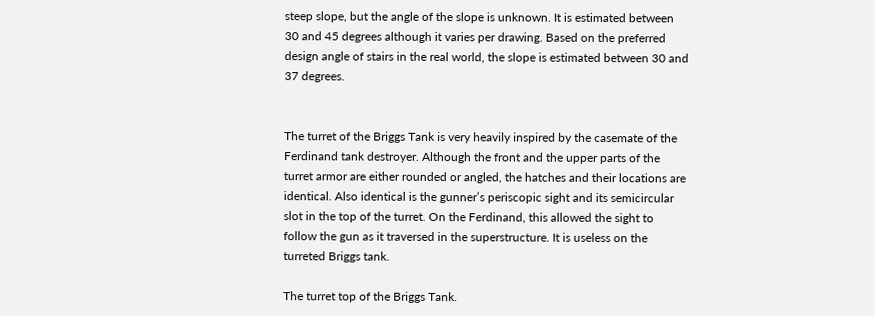steep slope, but the angle of the slope is unknown. It is estimated between 30 and 45 degrees although it varies per drawing. Based on the preferred design angle of stairs in the real world, the slope is estimated between 30 and 37 degrees.


The turret of the Briggs Tank is very heavily inspired by the casemate of the Ferdinand tank destroyer. Although the front and the upper parts of the turret armor are either rounded or angled, the hatches and their locations are identical. Also identical is the gunner’s periscopic sight and its semicircular slot in the top of the turret. On the Ferdinand, this allowed the sight to follow the gun as it traversed in the superstructure. It is useless on the turreted Briggs tank.

The turret top of the Briggs Tank.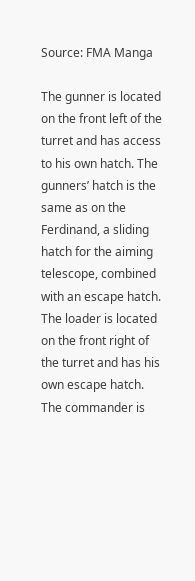Source: FMA Manga

The gunner is located on the front left of the turret and has access to his own hatch. The gunners’ hatch is the same as on the Ferdinand, a sliding hatch for the aiming telescope, combined with an escape hatch. The loader is located on the front right of the turret and has his own escape hatch. The commander is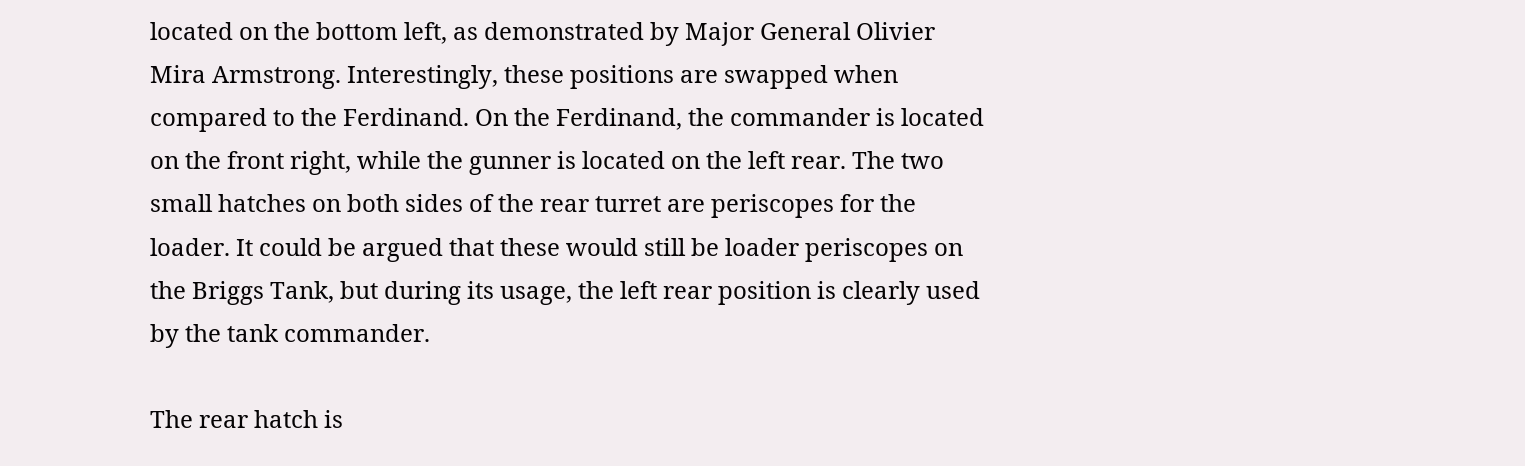located on the bottom left, as demonstrated by Major General Olivier Mira Armstrong. Interestingly, these positions are swapped when compared to the Ferdinand. On the Ferdinand, the commander is located on the front right, while the gunner is located on the left rear. The two small hatches on both sides of the rear turret are periscopes for the loader. It could be argued that these would still be loader periscopes on the Briggs Tank, but during its usage, the left rear position is clearly used by the tank commander.

The rear hatch is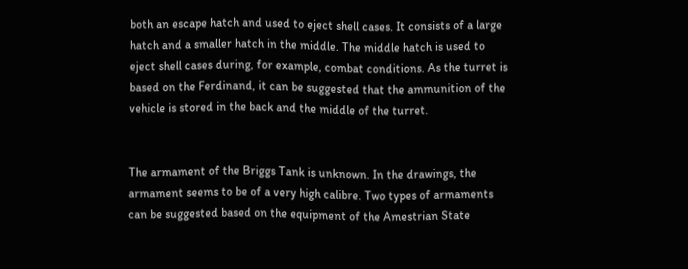both an escape hatch and used to eject shell cases. It consists of a large hatch and a smaller hatch in the middle. The middle hatch is used to eject shell cases during, for example, combat conditions. As the turret is based on the Ferdinand, it can be suggested that the ammunition of the vehicle is stored in the back and the middle of the turret.


The armament of the Briggs Tank is unknown. In the drawings, the armament seems to be of a very high calibre. Two types of armaments can be suggested based on the equipment of the Amestrian State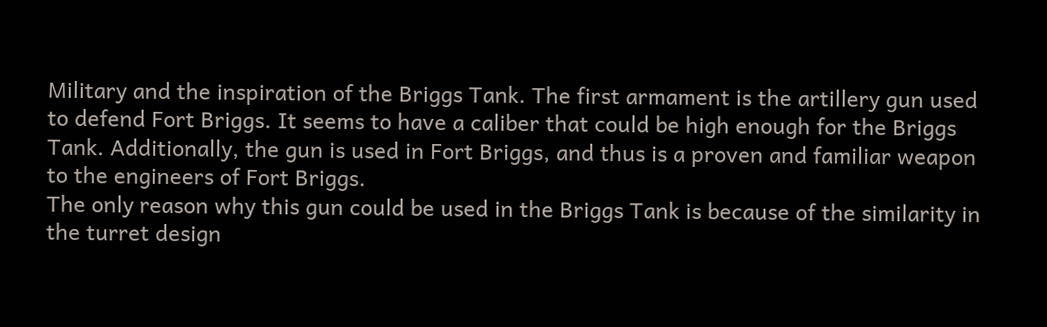Military and the inspiration of the Briggs Tank. The first armament is the artillery gun used to defend Fort Briggs. It seems to have a caliber that could be high enough for the Briggs Tank. Additionally, the gun is used in Fort Briggs, and thus is a proven and familiar weapon to the engineers of Fort Briggs.
The only reason why this gun could be used in the Briggs Tank is because of the similarity in the turret design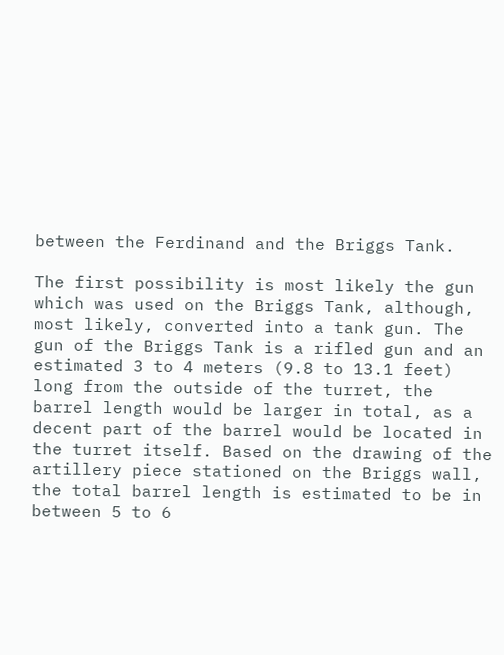between the Ferdinand and the Briggs Tank.

The first possibility is most likely the gun which was used on the Briggs Tank, although, most likely, converted into a tank gun. The gun of the Briggs Tank is a rifled gun and an estimated 3 to 4 meters (9.8 to 13.1 feet) long from the outside of the turret, the barrel length would be larger in total, as a decent part of the barrel would be located in the turret itself. Based on the drawing of the artillery piece stationed on the Briggs wall, the total barrel length is estimated to be in between 5 to 6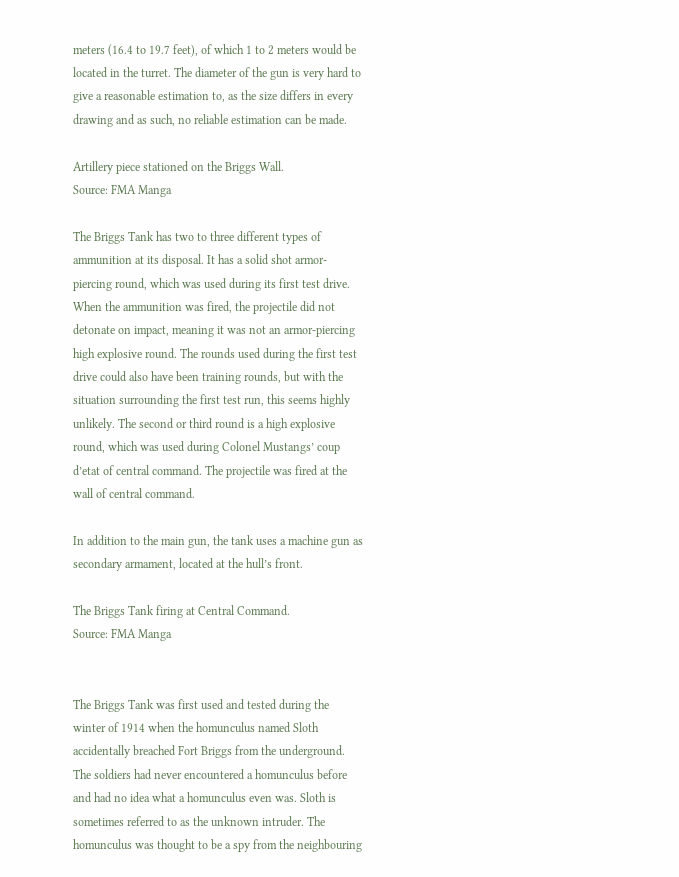meters (16.4 to 19.7 feet), of which 1 to 2 meters would be located in the turret. The diameter of the gun is very hard to give a reasonable estimation to, as the size differs in every drawing and as such, no reliable estimation can be made.

Artillery piece stationed on the Briggs Wall.
Source: FMA Manga

The Briggs Tank has two to three different types of ammunition at its disposal. It has a solid shot armor-piercing round, which was used during its first test drive. When the ammunition was fired, the projectile did not detonate on impact, meaning it was not an armor-piercing high explosive round. The rounds used during the first test drive could also have been training rounds, but with the situation surrounding the first test run, this seems highly unlikely. The second or third round is a high explosive round, which was used during Colonel Mustangs’ coup d’etat of central command. The projectile was fired at the wall of central command.

In addition to the main gun, the tank uses a machine gun as secondary armament, located at the hull’s front.

The Briggs Tank firing at Central Command.
Source: FMA Manga


The Briggs Tank was first used and tested during the winter of 1914 when the homunculus named Sloth accidentally breached Fort Briggs from the underground. The soldiers had never encountered a homunculus before and had no idea what a homunculus even was. Sloth is sometimes referred to as the unknown intruder. The homunculus was thought to be a spy from the neighbouring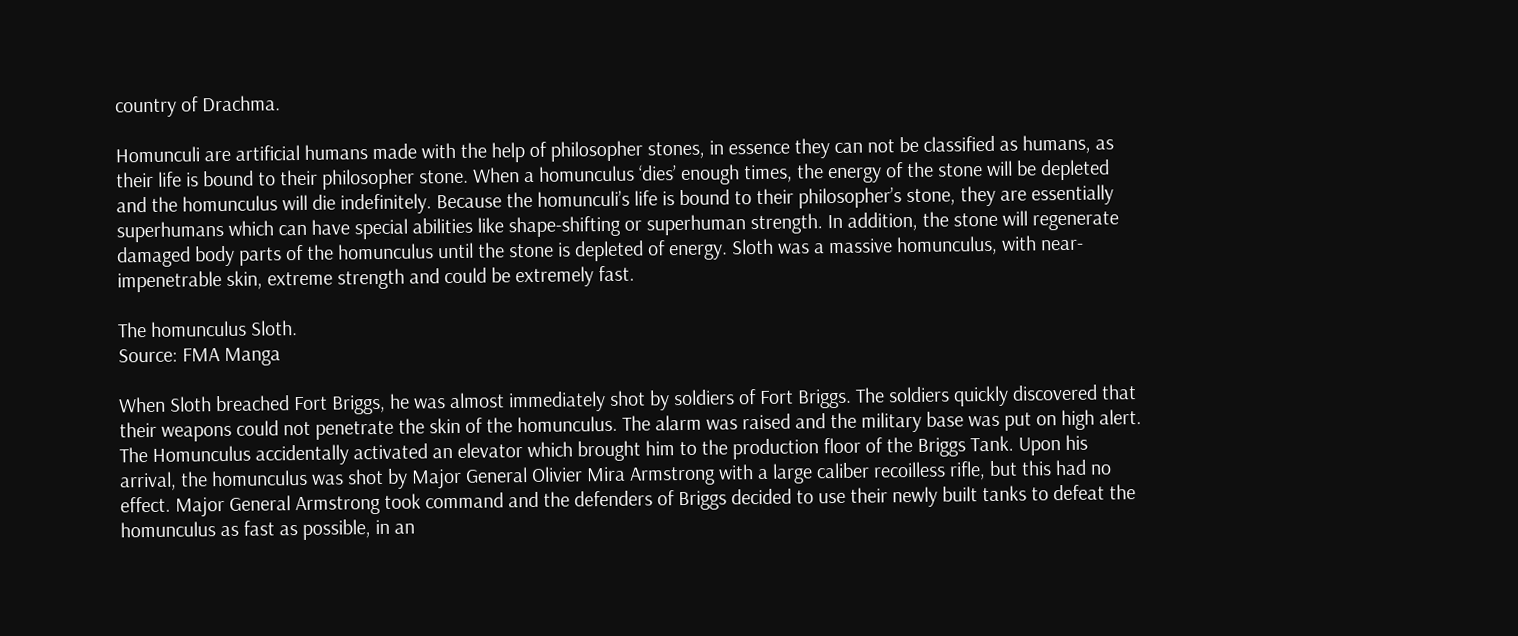country of Drachma.

Homunculi are artificial humans made with the help of philosopher stones, in essence they can not be classified as humans, as their life is bound to their philosopher stone. When a homunculus ‘dies’ enough times, the energy of the stone will be depleted and the homunculus will die indefinitely. Because the homunculi’s life is bound to their philosopher’s stone, they are essentially superhumans which can have special abilities like shape-shifting or superhuman strength. In addition, the stone will regenerate damaged body parts of the homunculus until the stone is depleted of energy. Sloth was a massive homunculus, with near-impenetrable skin, extreme strength and could be extremely fast.

The homunculus Sloth.
Source: FMA Manga

When Sloth breached Fort Briggs, he was almost immediately shot by soldiers of Fort Briggs. The soldiers quickly discovered that their weapons could not penetrate the skin of the homunculus. The alarm was raised and the military base was put on high alert. The Homunculus accidentally activated an elevator which brought him to the production floor of the Briggs Tank. Upon his arrival, the homunculus was shot by Major General Olivier Mira Armstrong with a large caliber recoilless rifle, but this had no effect. Major General Armstrong took command and the defenders of Briggs decided to use their newly built tanks to defeat the homunculus as fast as possible, in an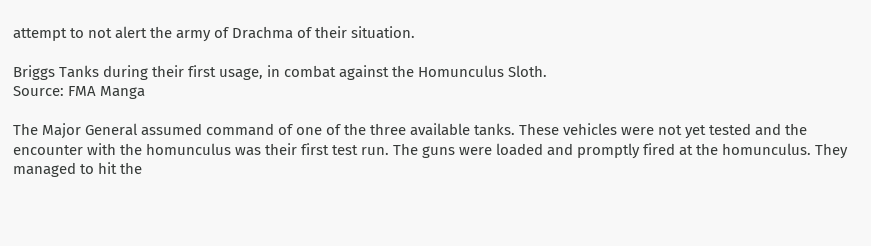attempt to not alert the army of Drachma of their situation.

Briggs Tanks during their first usage, in combat against the Homunculus Sloth.
Source: FMA Manga

The Major General assumed command of one of the three available tanks. These vehicles were not yet tested and the encounter with the homunculus was their first test run. The guns were loaded and promptly fired at the homunculus. They managed to hit the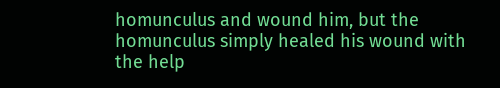homunculus and wound him, but the homunculus simply healed his wound with the help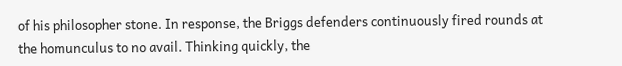of his philosopher stone. In response, the Briggs defenders continuously fired rounds at the homunculus to no avail. Thinking quickly, the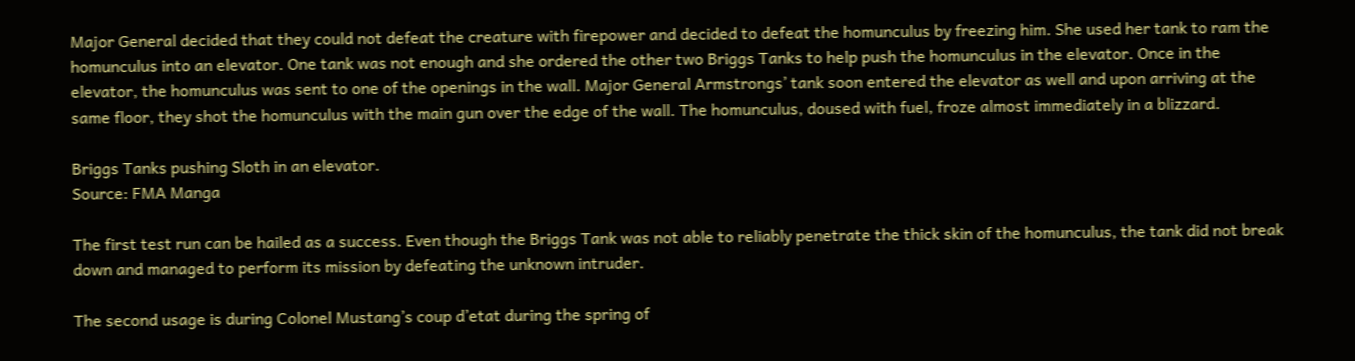Major General decided that they could not defeat the creature with firepower and decided to defeat the homunculus by freezing him. She used her tank to ram the homunculus into an elevator. One tank was not enough and she ordered the other two Briggs Tanks to help push the homunculus in the elevator. Once in the elevator, the homunculus was sent to one of the openings in the wall. Major General Armstrongs’ tank soon entered the elevator as well and upon arriving at the same floor, they shot the homunculus with the main gun over the edge of the wall. The homunculus, doused with fuel, froze almost immediately in a blizzard.

Briggs Tanks pushing Sloth in an elevator.
Source: FMA Manga

The first test run can be hailed as a success. Even though the Briggs Tank was not able to reliably penetrate the thick skin of the homunculus, the tank did not break down and managed to perform its mission by defeating the unknown intruder.

The second usage is during Colonel Mustang’s coup d’etat during the spring of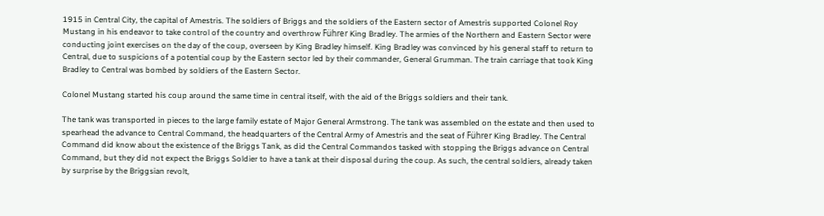1915 in Central City, the capital of Amestris. The soldiers of Briggs and the soldiers of the Eastern sector of Amestris supported Colonel Roy Mustang in his endeavor to take control of the country and overthrow Führer King Bradley. The armies of the Northern and Eastern Sector were conducting joint exercises on the day of the coup, overseen by King Bradley himself. King Bradley was convinced by his general staff to return to Central, due to suspicions of a potential coup by the Eastern sector led by their commander, General Grumman. The train carriage that took King Bradley to Central was bombed by soldiers of the Eastern Sector.

Colonel Mustang started his coup around the same time in central itself, with the aid of the Briggs soldiers and their tank.

The tank was transported in pieces to the large family estate of Major General Armstrong. The tank was assembled on the estate and then used to spearhead the advance to Central Command, the headquarters of the Central Army of Amestris and the seat of Führer King Bradley. The Central Command did know about the existence of the Briggs Tank, as did the Central Commandos tasked with stopping the Briggs advance on Central Command, but they did not expect the Briggs Soldier to have a tank at their disposal during the coup. As such, the central soldiers, already taken by surprise by the Briggsian revolt,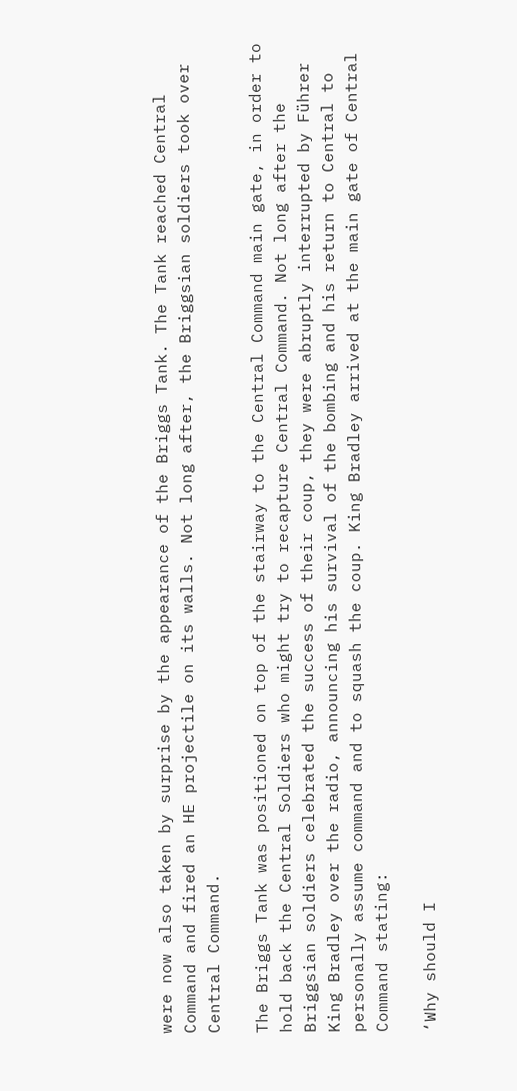were now also taken by surprise by the appearance of the Briggs Tank. The Tank reached Central Command and fired an HE projectile on its walls. Not long after, the Briggsian soldiers took over Central Command.

The Briggs Tank was positioned on top of the stairway to the Central Command main gate, in order to hold back the Central Soldiers who might try to recapture Central Command. Not long after the Briggsian soldiers celebrated the success of their coup, they were abruptly interrupted by Führer King Bradley over the radio, announcing his survival of the bombing and his return to Central to personally assume command and to squash the coup. King Bradley arrived at the main gate of Central Command stating:

‘Why should I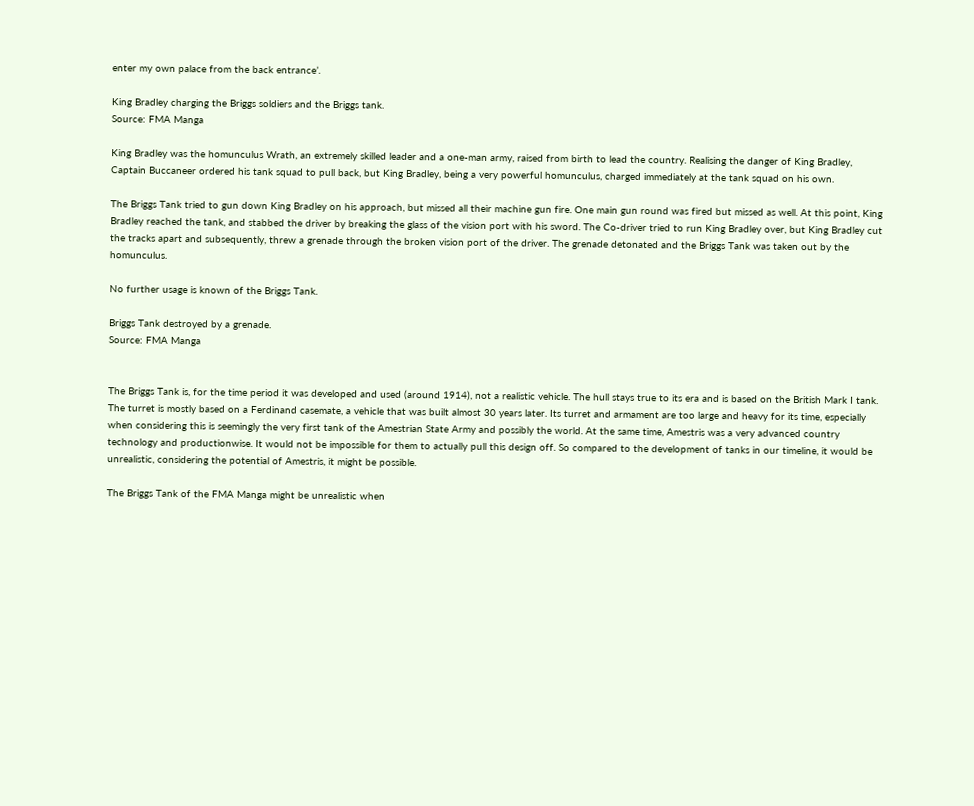enter my own palace from the back entrance’.

King Bradley charging the Briggs soldiers and the Briggs tank.
Source: FMA Manga

King Bradley was the homunculus Wrath, an extremely skilled leader and a one-man army, raised from birth to lead the country. Realising the danger of King Bradley, Captain Buccaneer ordered his tank squad to pull back, but King Bradley, being a very powerful homunculus, charged immediately at the tank squad on his own.

The Briggs Tank tried to gun down King Bradley on his approach, but missed all their machine gun fire. One main gun round was fired but missed as well. At this point, King Bradley reached the tank, and stabbed the driver by breaking the glass of the vision port with his sword. The Co-driver tried to run King Bradley over, but King Bradley cut the tracks apart and subsequently, threw a grenade through the broken vision port of the driver. The grenade detonated and the Briggs Tank was taken out by the homunculus.

No further usage is known of the Briggs Tank.

Briggs Tank destroyed by a grenade.
Source: FMA Manga


The Briggs Tank is, for the time period it was developed and used (around 1914), not a realistic vehicle. The hull stays true to its era and is based on the British Mark I tank. The turret is mostly based on a Ferdinand casemate, a vehicle that was built almost 30 years later. Its turret and armament are too large and heavy for its time, especially when considering this is seemingly the very first tank of the Amestrian State Army and possibly the world. At the same time, Amestris was a very advanced country technology and productionwise. It would not be impossible for them to actually pull this design off. So compared to the development of tanks in our timeline, it would be unrealistic, considering the potential of Amestris, it might be possible.

The Briggs Tank of the FMA Manga might be unrealistic when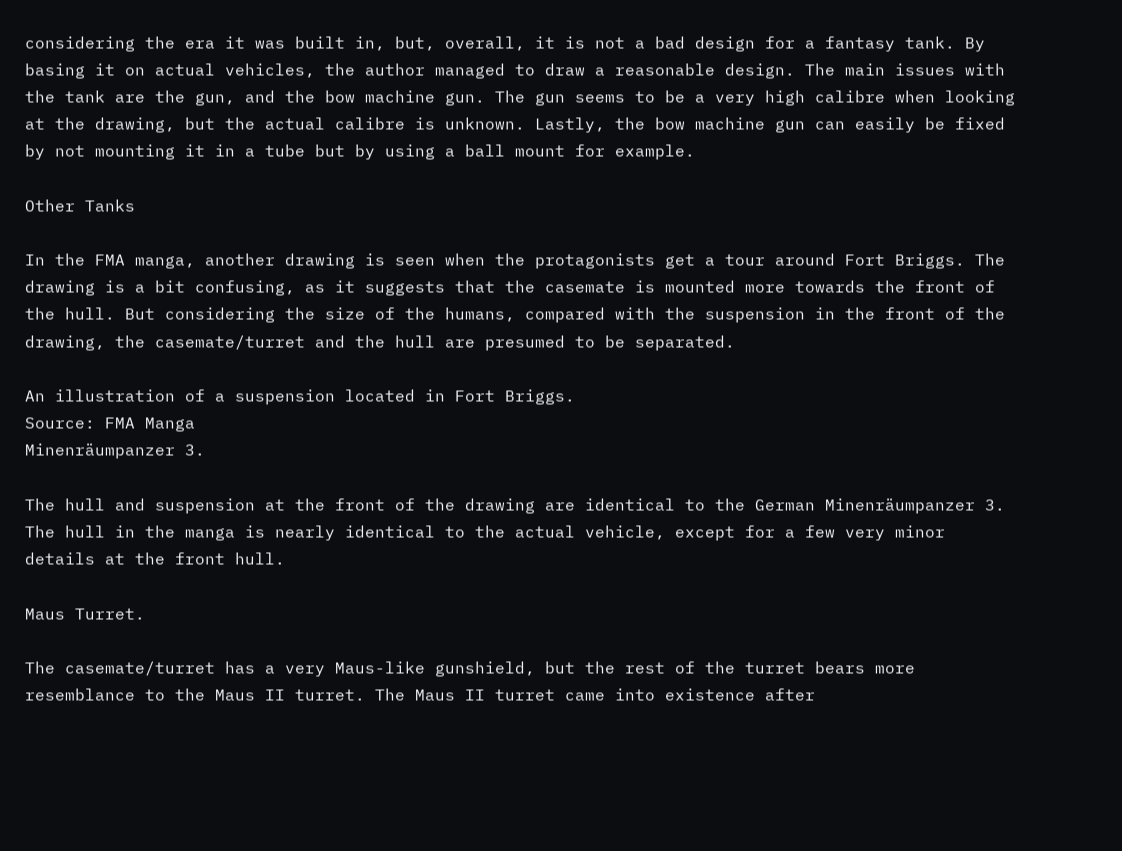considering the era it was built in, but, overall, it is not a bad design for a fantasy tank. By basing it on actual vehicles, the author managed to draw a reasonable design. The main issues with the tank are the gun, and the bow machine gun. The gun seems to be a very high calibre when looking at the drawing, but the actual calibre is unknown. Lastly, the bow machine gun can easily be fixed by not mounting it in a tube but by using a ball mount for example.

Other Tanks

In the FMA manga, another drawing is seen when the protagonists get a tour around Fort Briggs. The drawing is a bit confusing, as it suggests that the casemate is mounted more towards the front of the hull. But considering the size of the humans, compared with the suspension in the front of the drawing, the casemate/turret and the hull are presumed to be separated.

An illustration of a suspension located in Fort Briggs.
Source: FMA Manga
Minenräumpanzer 3.

The hull and suspension at the front of the drawing are identical to the German Minenräumpanzer 3. The hull in the manga is nearly identical to the actual vehicle, except for a few very minor details at the front hull.

Maus Turret.

The casemate/turret has a very Maus-like gunshield, but the rest of the turret bears more resemblance to the Maus II turret. The Maus II turret came into existence after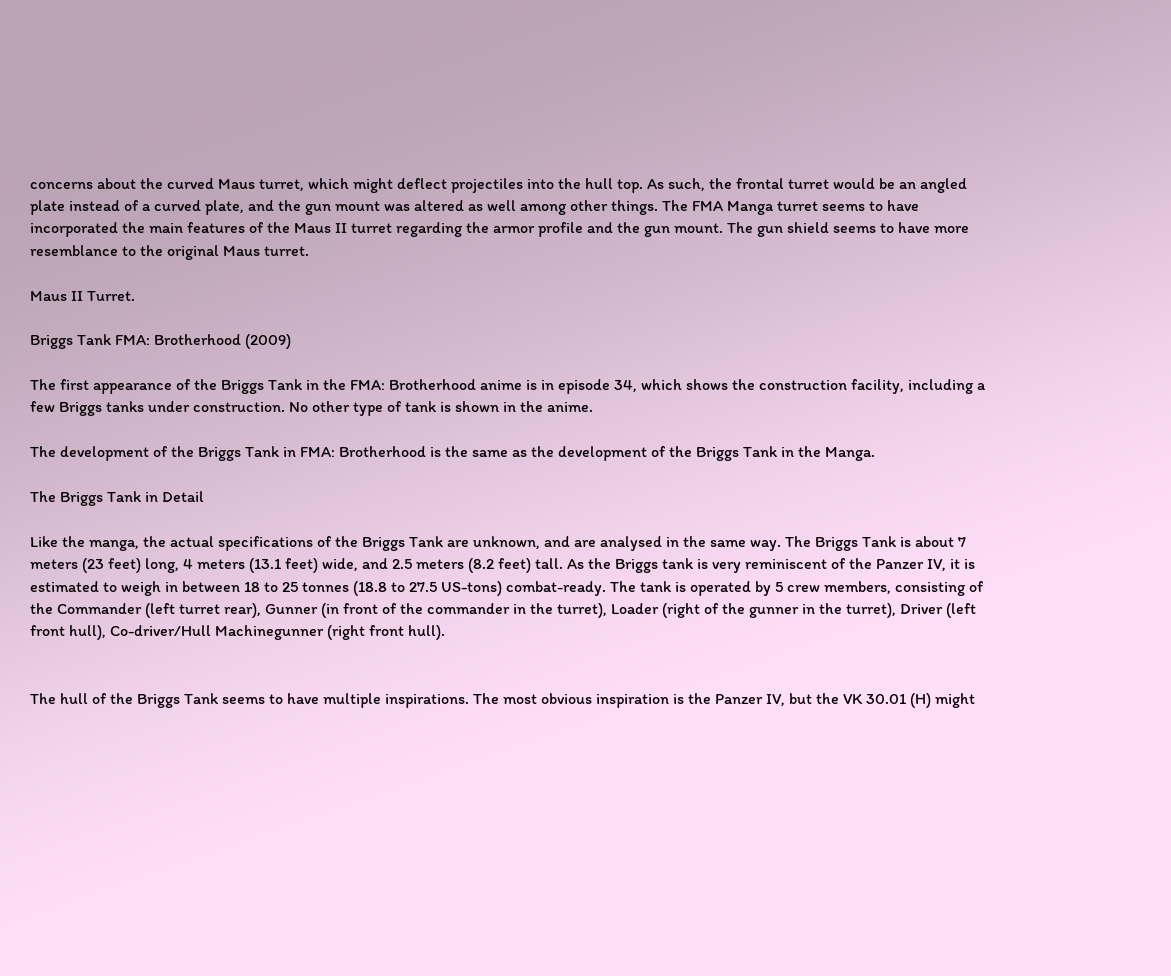concerns about the curved Maus turret, which might deflect projectiles into the hull top. As such, the frontal turret would be an angled plate instead of a curved plate, and the gun mount was altered as well among other things. The FMA Manga turret seems to have incorporated the main features of the Maus II turret regarding the armor profile and the gun mount. The gun shield seems to have more resemblance to the original Maus turret.

Maus II Turret.

Briggs Tank FMA: Brotherhood (2009)

The first appearance of the Briggs Tank in the FMA: Brotherhood anime is in episode 34, which shows the construction facility, including a few Briggs tanks under construction. No other type of tank is shown in the anime.

The development of the Briggs Tank in FMA: Brotherhood is the same as the development of the Briggs Tank in the Manga.

The Briggs Tank in Detail

Like the manga, the actual specifications of the Briggs Tank are unknown, and are analysed in the same way. The Briggs Tank is about 7 meters (23 feet) long, 4 meters (13.1 feet) wide, and 2.5 meters (8.2 feet) tall. As the Briggs tank is very reminiscent of the Panzer IV, it is estimated to weigh in between 18 to 25 tonnes (18.8 to 27.5 US-tons) combat-ready. The tank is operated by 5 crew members, consisting of the Commander (left turret rear), Gunner (in front of the commander in the turret), Loader (right of the gunner in the turret), Driver (left front hull), Co-driver/Hull Machinegunner (right front hull).


The hull of the Briggs Tank seems to have multiple inspirations. The most obvious inspiration is the Panzer IV, but the VK 30.01 (H) might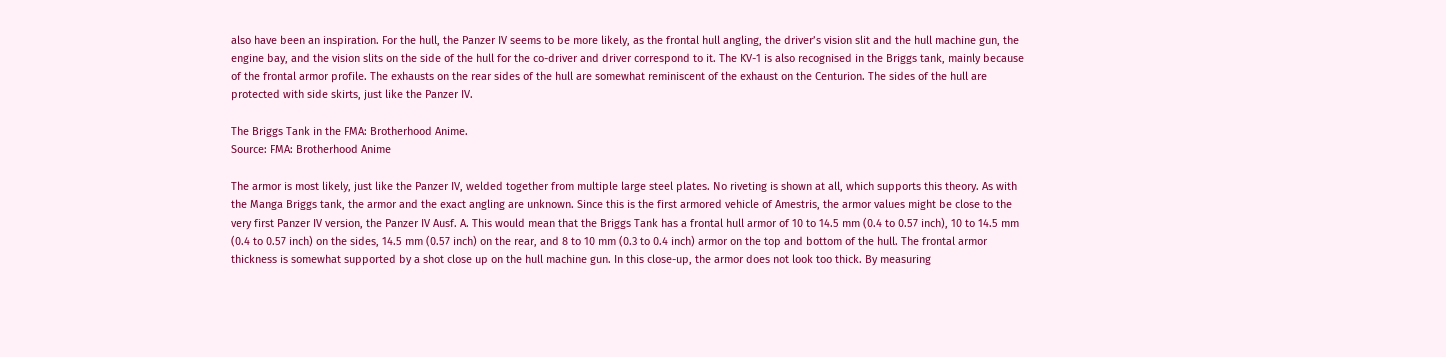also have been an inspiration. For the hull, the Panzer IV seems to be more likely, as the frontal hull angling, the driver’s vision slit and the hull machine gun, the engine bay, and the vision slits on the side of the hull for the co-driver and driver correspond to it. The KV-1 is also recognised in the Briggs tank, mainly because of the frontal armor profile. The exhausts on the rear sides of the hull are somewhat reminiscent of the exhaust on the Centurion. The sides of the hull are protected with side skirts, just like the Panzer IV.

The Briggs Tank in the FMA: Brotherhood Anime.
Source: FMA: Brotherhood Anime

The armor is most likely, just like the Panzer IV, welded together from multiple large steel plates. No riveting is shown at all, which supports this theory. As with the Manga Briggs tank, the armor and the exact angling are unknown. Since this is the first armored vehicle of Amestris, the armor values might be close to the very first Panzer IV version, the Panzer IV Ausf. A. This would mean that the Briggs Tank has a frontal hull armor of 10 to 14.5 mm (0.4 to 0.57 inch), 10 to 14.5 mm (0.4 to 0.57 inch) on the sides, 14.5 mm (0.57 inch) on the rear, and 8 to 10 mm (0.3 to 0.4 inch) armor on the top and bottom of the hull. The frontal armor thickness is somewhat supported by a shot close up on the hull machine gun. In this close-up, the armor does not look too thick. By measuring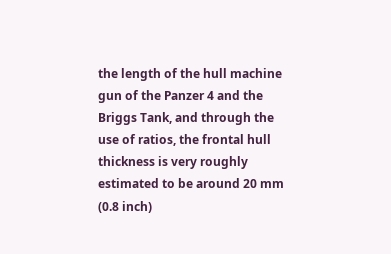the length of the hull machine gun of the Panzer 4 and the Briggs Tank, and through the use of ratios, the frontal hull thickness is very roughly estimated to be around 20 mm (0.8 inch)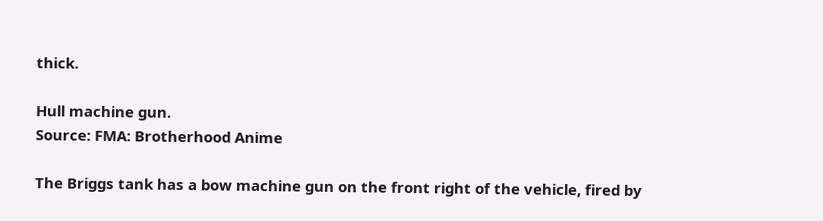thick.

Hull machine gun.
Source: FMA: Brotherhood Anime

The Briggs tank has a bow machine gun on the front right of the vehicle, fired by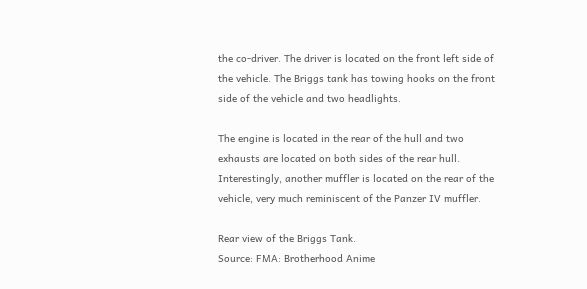the co-driver. The driver is located on the front left side of the vehicle. The Briggs tank has towing hooks on the front side of the vehicle and two headlights.

The engine is located in the rear of the hull and two exhausts are located on both sides of the rear hull. Interestingly, another muffler is located on the rear of the vehicle, very much reminiscent of the Panzer IV muffler.

Rear view of the Briggs Tank.
Source: FMA: Brotherhood Anime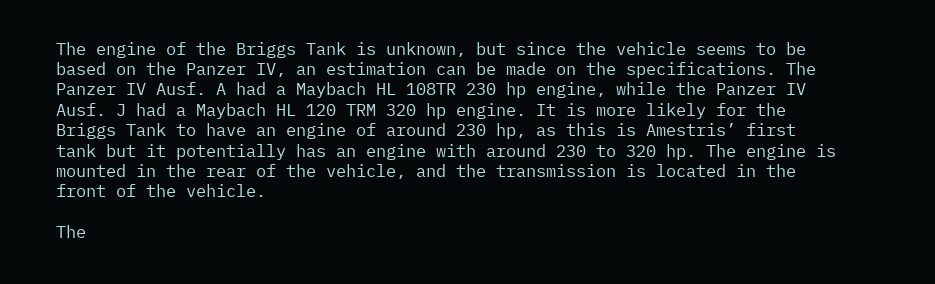The engine of the Briggs Tank is unknown, but since the vehicle seems to be based on the Panzer IV, an estimation can be made on the specifications. The Panzer IV Ausf. A had a Maybach HL 108TR 230 hp engine, while the Panzer IV Ausf. J had a Maybach HL 120 TRM 320 hp engine. It is more likely for the Briggs Tank to have an engine of around 230 hp, as this is Amestris’ first tank but it potentially has an engine with around 230 to 320 hp. The engine is mounted in the rear of the vehicle, and the transmission is located in the front of the vehicle.

The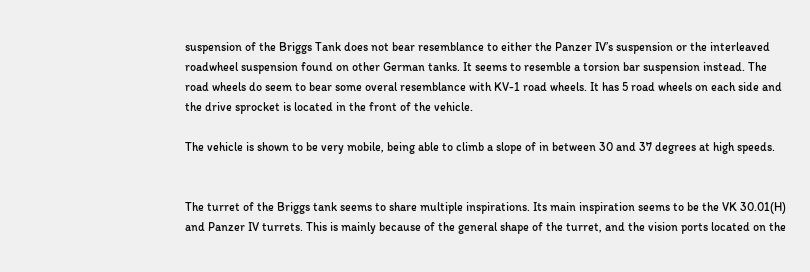suspension of the Briggs Tank does not bear resemblance to either the Panzer IV’s suspension or the interleaved roadwheel suspension found on other German tanks. It seems to resemble a torsion bar suspension instead. The road wheels do seem to bear some overal resemblance with KV-1 road wheels. It has 5 road wheels on each side and the drive sprocket is located in the front of the vehicle.

The vehicle is shown to be very mobile, being able to climb a slope of in between 30 and 37 degrees at high speeds.


The turret of the Briggs tank seems to share multiple inspirations. Its main inspiration seems to be the VK 30.01(H) and Panzer IV turrets. This is mainly because of the general shape of the turret, and the vision ports located on the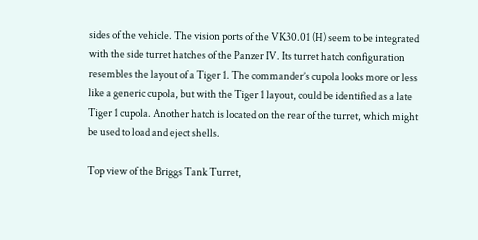sides of the vehicle. The vision ports of the VK30.01 (H) seem to be integrated with the side turret hatches of the Panzer IV. Its turret hatch configuration resembles the layout of a Tiger 1. The commander’s cupola looks more or less like a generic cupola, but with the Tiger 1 layout, could be identified as a late Tiger 1 cupola. Another hatch is located on the rear of the turret, which might be used to load and eject shells.

Top view of the Briggs Tank Turret,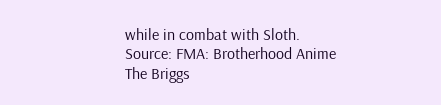while in combat with Sloth.
Source: FMA: Brotherhood Anime
The Briggs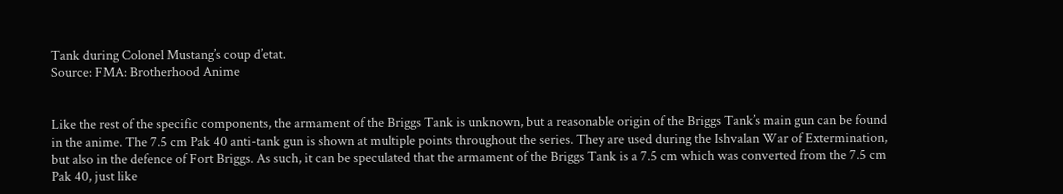Tank during Colonel Mustang’s coup d’etat.
Source: FMA: Brotherhood Anime


Like the rest of the specific components, the armament of the Briggs Tank is unknown, but a reasonable origin of the Briggs Tank’s main gun can be found in the anime. The 7.5 cm Pak 40 anti-tank gun is shown at multiple points throughout the series. They are used during the Ishvalan War of Extermination, but also in the defence of Fort Briggs. As such, it can be speculated that the armament of the Briggs Tank is a 7.5 cm which was converted from the 7.5 cm Pak 40, just like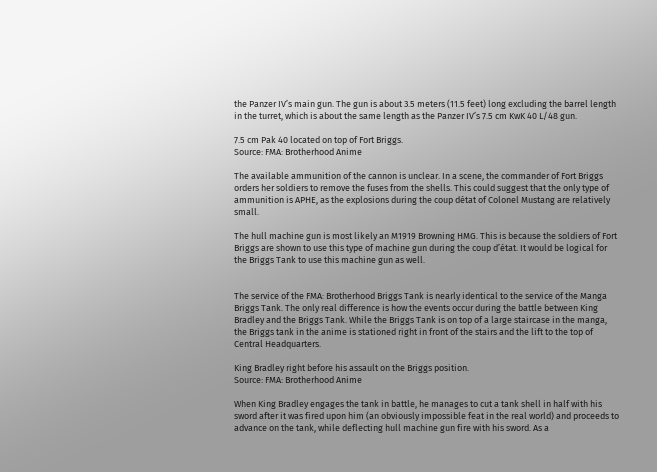the Panzer IV’s main gun. The gun is about 3.5 meters (11.5 feet) long excluding the barrel length in the turret, which is about the same length as the Panzer IV’s 7.5 cm KwK 40 L/48 gun.

7.5 cm Pak 40 located on top of Fort Briggs.
Source: FMA: Brotherhood Anime

The available ammunition of the cannon is unclear. In a scene, the commander of Fort Briggs orders her soldiers to remove the fuses from the shells. This could suggest that the only type of ammunition is APHE, as the explosions during the coup détat of Colonel Mustang are relatively small.

The hull machine gun is most likely an M1919 Browning HMG. This is because the soldiers of Fort Briggs are shown to use this type of machine gun during the coup d’état. It would be logical for the Briggs Tank to use this machine gun as well.


The service of the FMA: Brotherhood Briggs Tank is nearly identical to the service of the Manga Briggs Tank. The only real difference is how the events occur during the battle between King Bradley and the Briggs Tank. While the Briggs Tank is on top of a large staircase in the manga, the Briggs tank in the anime is stationed right in front of the stairs and the lift to the top of Central Headquarters.

King Bradley right before his assault on the Briggs position.
Source: FMA: Brotherhood Anime

When King Bradley engages the tank in battle, he manages to cut a tank shell in half with his sword after it was fired upon him (an obviously impossible feat in the real world) and proceeds to advance on the tank, while deflecting hull machine gun fire with his sword. As a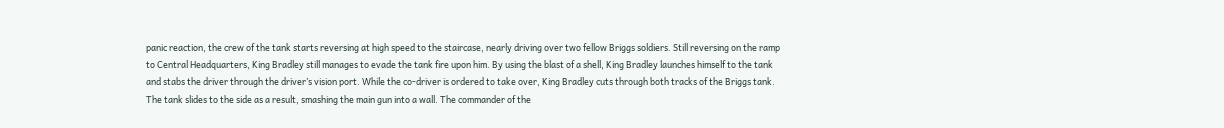panic reaction, the crew of the tank starts reversing at high speed to the staircase, nearly driving over two fellow Briggs soldiers. Still reversing on the ramp to Central Headquarters, King Bradley still manages to evade the tank fire upon him. By using the blast of a shell, King Bradley launches himself to the tank and stabs the driver through the driver’s vision port. While the co-driver is ordered to take over, King Bradley cuts through both tracks of the Briggs tank. The tank slides to the side as a result, smashing the main gun into a wall. The commander of the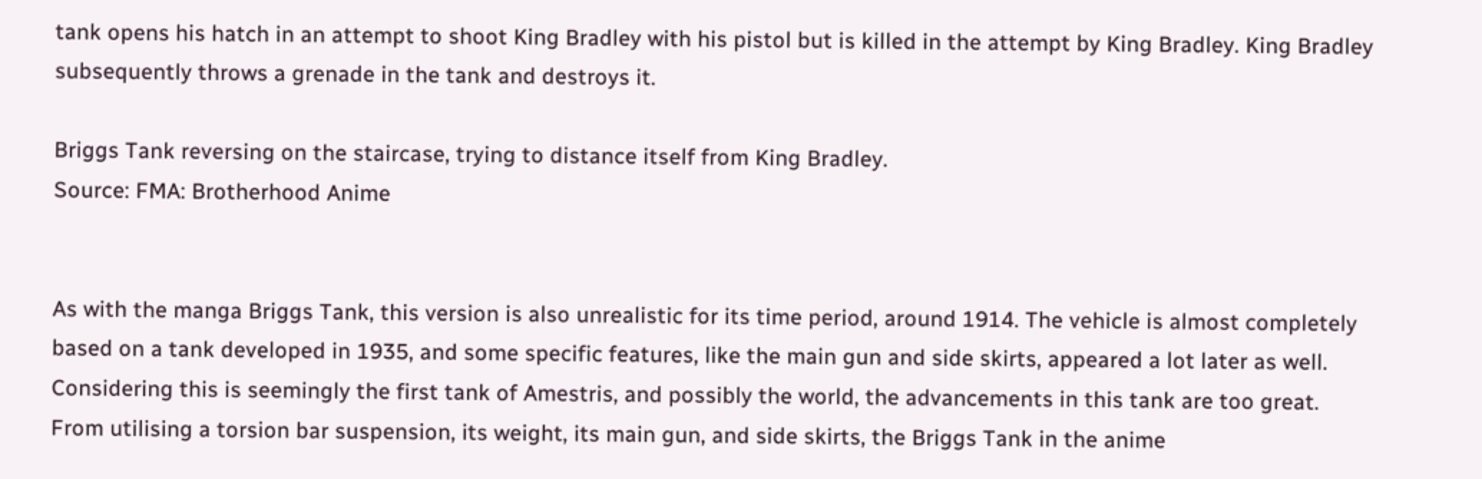tank opens his hatch in an attempt to shoot King Bradley with his pistol but is killed in the attempt by King Bradley. King Bradley subsequently throws a grenade in the tank and destroys it.

Briggs Tank reversing on the staircase, trying to distance itself from King Bradley.
Source: FMA: Brotherhood Anime


As with the manga Briggs Tank, this version is also unrealistic for its time period, around 1914. The vehicle is almost completely based on a tank developed in 1935, and some specific features, like the main gun and side skirts, appeared a lot later as well. Considering this is seemingly the first tank of Amestris, and possibly the world, the advancements in this tank are too great. From utilising a torsion bar suspension, its weight, its main gun, and side skirts, the Briggs Tank in the anime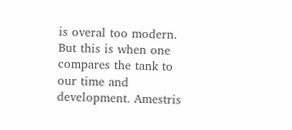is overal too modern. But this is when one compares the tank to our time and development. Amestris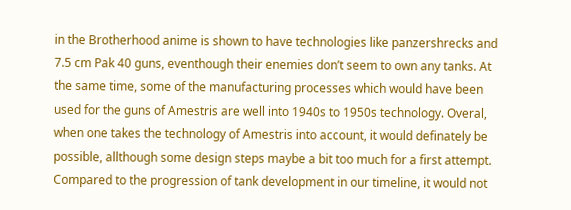in the Brotherhood anime is shown to have technologies like panzershrecks and 7.5 cm Pak 40 guns, eventhough their enemies don’t seem to own any tanks. At the same time, some of the manufacturing processes which would have been used for the guns of Amestris are well into 1940s to 1950s technology. Overal, when one takes the technology of Amestris into account, it would definately be possible, allthough some design steps maybe a bit too much for a first attempt. Compared to the progression of tank development in our timeline, it would not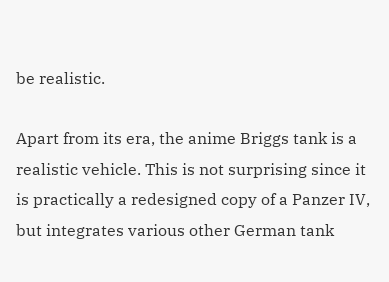be realistic.

Apart from its era, the anime Briggs tank is a realistic vehicle. This is not surprising since it is practically a redesigned copy of a Panzer IV, but integrates various other German tank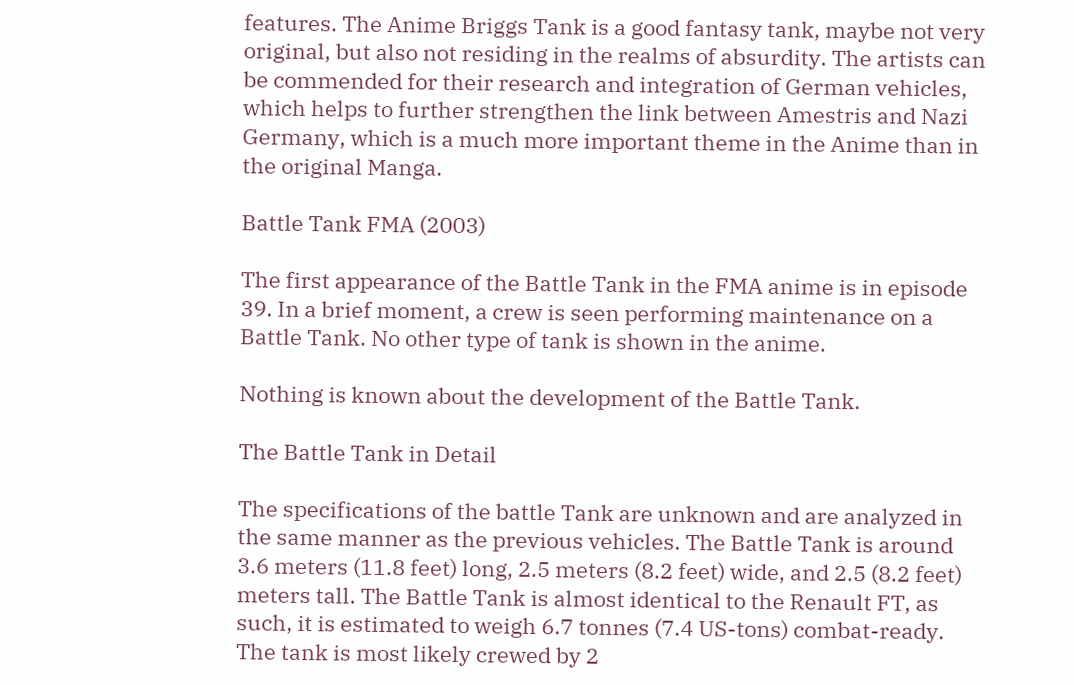features. The Anime Briggs Tank is a good fantasy tank, maybe not very original, but also not residing in the realms of absurdity. The artists can be commended for their research and integration of German vehicles, which helps to further strengthen the link between Amestris and Nazi Germany, which is a much more important theme in the Anime than in the original Manga.

Battle Tank FMA (2003)

The first appearance of the Battle Tank in the FMA anime is in episode 39. In a brief moment, a crew is seen performing maintenance on a Battle Tank. No other type of tank is shown in the anime.

Nothing is known about the development of the Battle Tank.

The Battle Tank in Detail

The specifications of the battle Tank are unknown and are analyzed in the same manner as the previous vehicles. The Battle Tank is around 3.6 meters (11.8 feet) long, 2.5 meters (8.2 feet) wide, and 2.5 (8.2 feet) meters tall. The Battle Tank is almost identical to the Renault FT, as such, it is estimated to weigh 6.7 tonnes (7.4 US-tons) combat-ready. The tank is most likely crewed by 2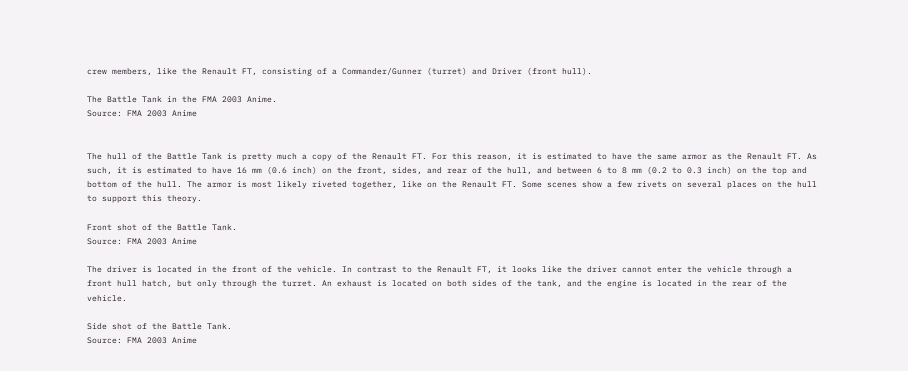crew members, like the Renault FT, consisting of a Commander/Gunner (turret) and Driver (front hull).

The Battle Tank in the FMA 2003 Anime.
Source: FMA 2003 Anime


The hull of the Battle Tank is pretty much a copy of the Renault FT. For this reason, it is estimated to have the same armor as the Renault FT. As such, it is estimated to have 16 mm (0.6 inch) on the front, sides, and rear of the hull, and between 6 to 8 mm (0.2 to 0.3 inch) on the top and bottom of the hull. The armor is most likely riveted together, like on the Renault FT. Some scenes show a few rivets on several places on the hull to support this theory.

Front shot of the Battle Tank.
Source: FMA 2003 Anime

The driver is located in the front of the vehicle. In contrast to the Renault FT, it looks like the driver cannot enter the vehicle through a front hull hatch, but only through the turret. An exhaust is located on both sides of the tank, and the engine is located in the rear of the vehicle.

Side shot of the Battle Tank.
Source: FMA 2003 Anime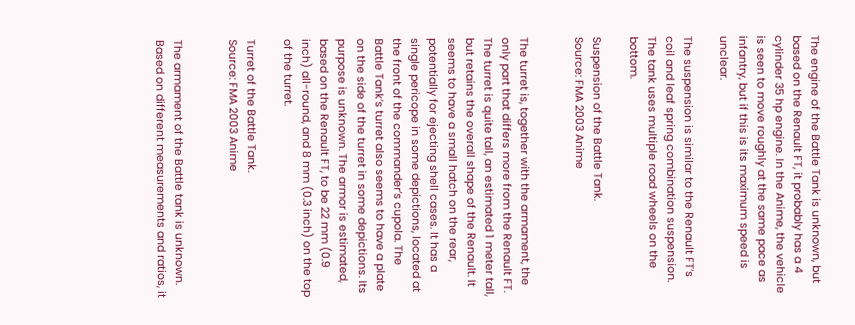The engine of the Battle Tank is unknown, but based on the Renault FT, it probably has a 4 cylinder 35 hp engine. In the Anime, the vehicle is seen to move roughly at the same pace as infantry, but if this is its maximum speed is unclear.

The suspension is similar to the Renault FT’s coil and leaf spring combination suspension. The tank uses multiple road wheels on the bottom.

Suspension of the Battle Tank.
Source: FMA 2003 Anime


The turret is, together with the armament, the only part that differs more from the Renault FT. The turret is quite tall, an estimated 1 meter tall, but retains the overall shape of the Renault. It seems to have a small hatch on the rear, potentially for ejecting shell cases. It has a single pericope in some depictions, located at the front of the commander’s cupola. The Battle Tank’s turret also seems to have a plate on the side of the turret in some depictions. Its purpose is unknown. The armor is estimated, based on the Renault FT, to be 22 mm (0.9 inch) all-round, and 8 mm (0.3 inch) on the top of the turret.

Turret of the Battle Tank.
Source: FMA 2003 Anime


The armament of the Battle tank is unknown. Based on different measurements and ratios, it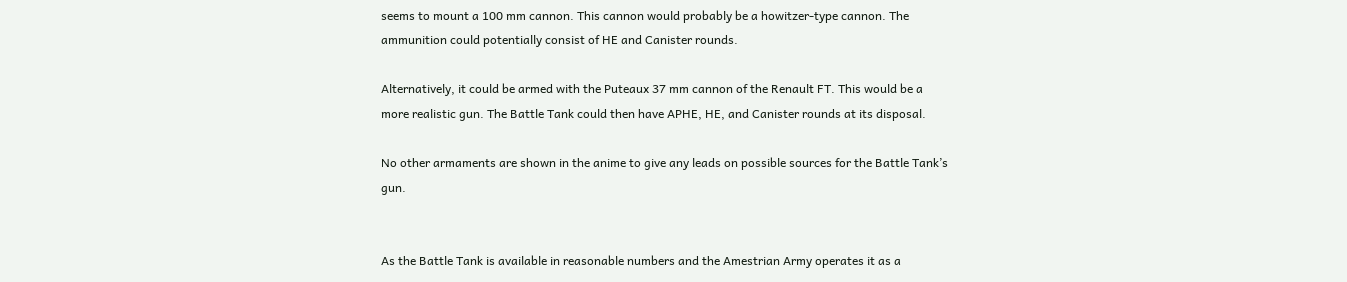seems to mount a 100 mm cannon. This cannon would probably be a howitzer-type cannon. The ammunition could potentially consist of HE and Canister rounds.

Alternatively, it could be armed with the Puteaux 37 mm cannon of the Renault FT. This would be a more realistic gun. The Battle Tank could then have APHE, HE, and Canister rounds at its disposal.

No other armaments are shown in the anime to give any leads on possible sources for the Battle Tank’s gun.


As the Battle Tank is available in reasonable numbers and the Amestrian Army operates it as a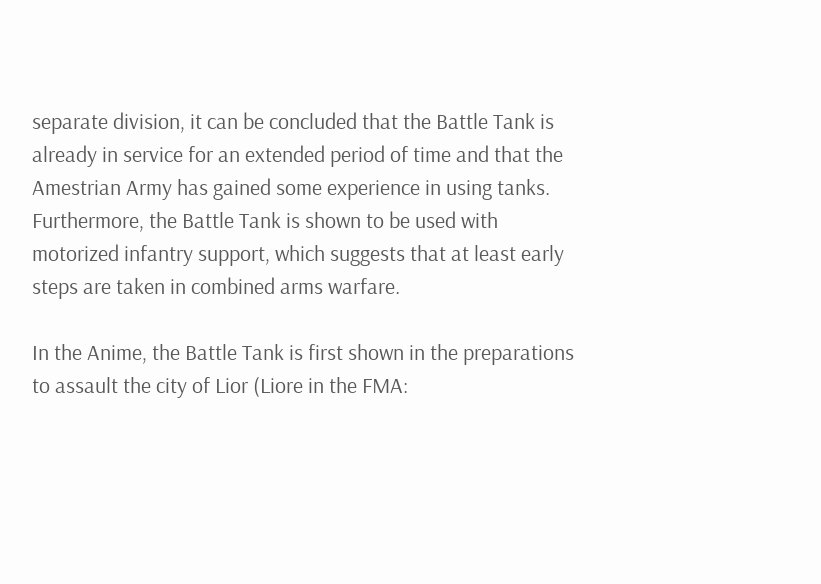separate division, it can be concluded that the Battle Tank is already in service for an extended period of time and that the Amestrian Army has gained some experience in using tanks. Furthermore, the Battle Tank is shown to be used with motorized infantry support, which suggests that at least early steps are taken in combined arms warfare.

In the Anime, the Battle Tank is first shown in the preparations to assault the city of Lior (Liore in the FMA: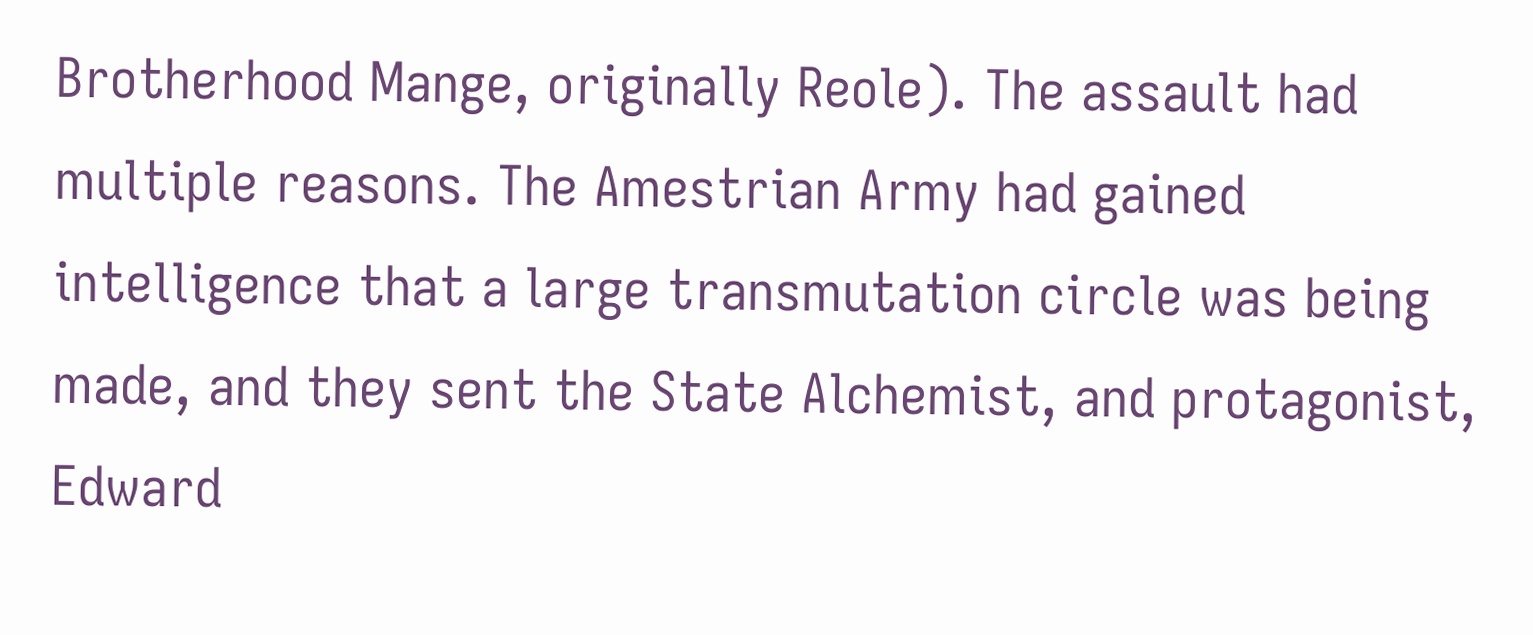Brotherhood Mange, originally Reole). The assault had multiple reasons. The Amestrian Army had gained intelligence that a large transmutation circle was being made, and they sent the State Alchemist, and protagonist, Edward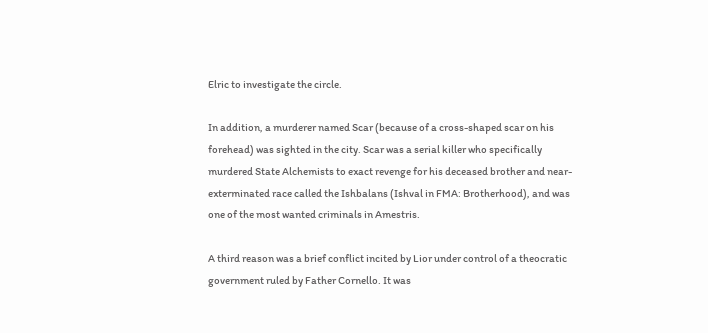Elric to investigate the circle.

In addition, a murderer named Scar (because of a cross-shaped scar on his forehead) was sighted in the city. Scar was a serial killer who specifically murdered State Alchemists to exact revenge for his deceased brother and near-exterminated race called the Ishbalans (Ishval in FMA: Brotherhood), and was one of the most wanted criminals in Amestris.

A third reason was a brief conflict incited by Lior under control of a theocratic government ruled by Father Cornello. It was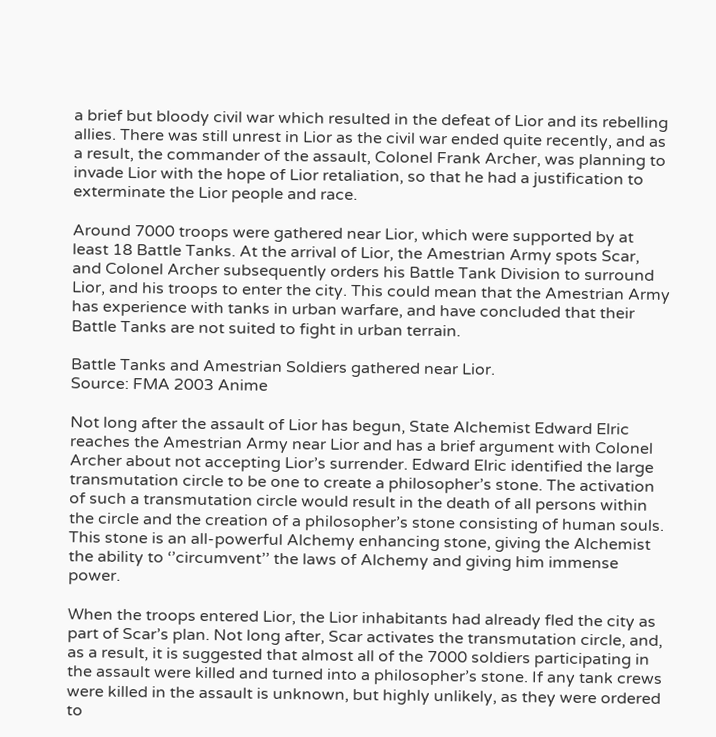a brief but bloody civil war which resulted in the defeat of Lior and its rebelling allies. There was still unrest in Lior as the civil war ended quite recently, and as a result, the commander of the assault, Colonel Frank Archer, was planning to invade Lior with the hope of Lior retaliation, so that he had a justification to exterminate the Lior people and race.

Around 7000 troops were gathered near Lior, which were supported by at least 18 Battle Tanks. At the arrival of Lior, the Amestrian Army spots Scar, and Colonel Archer subsequently orders his Battle Tank Division to surround Lior, and his troops to enter the city. This could mean that the Amestrian Army has experience with tanks in urban warfare, and have concluded that their Battle Tanks are not suited to fight in urban terrain.

Battle Tanks and Amestrian Soldiers gathered near Lior.
Source: FMA 2003 Anime

Not long after the assault of Lior has begun, State Alchemist Edward Elric reaches the Amestrian Army near Lior and has a brief argument with Colonel Archer about not accepting Lior’s surrender. Edward Elric identified the large transmutation circle to be one to create a philosopher’s stone. The activation of such a transmutation circle would result in the death of all persons within the circle and the creation of a philosopher’s stone consisting of human souls. This stone is an all-powerful Alchemy enhancing stone, giving the Alchemist the ability to ‘’circumvent’’ the laws of Alchemy and giving him immense power.

When the troops entered Lior, the Lior inhabitants had already fled the city as part of Scar’s plan. Not long after, Scar activates the transmutation circle, and, as a result, it is suggested that almost all of the 7000 soldiers participating in the assault were killed and turned into a philosopher’s stone. If any tank crews were killed in the assault is unknown, but highly unlikely, as they were ordered to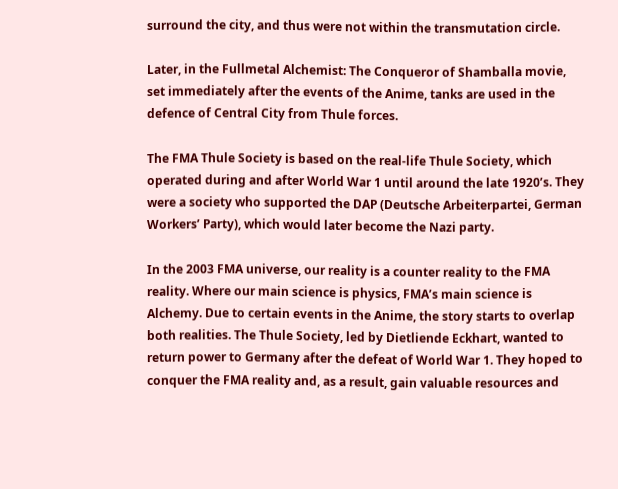surround the city, and thus were not within the transmutation circle.

Later, in the Fullmetal Alchemist: The Conqueror of Shamballa movie, set immediately after the events of the Anime, tanks are used in the defence of Central City from Thule forces.

The FMA Thule Society is based on the real-life Thule Society, which operated during and after World War 1 until around the late 1920’s. They were a society who supported the DAP (Deutsche Arbeiterpartei, German Workers’ Party), which would later become the Nazi party.

In the 2003 FMA universe, our reality is a counter reality to the FMA reality. Where our main science is physics, FMA’s main science is Alchemy. Due to certain events in the Anime, the story starts to overlap both realities. The Thule Society, led by Dietliende Eckhart, wanted to return power to Germany after the defeat of World War 1. They hoped to conquer the FMA reality and, as a result, gain valuable resources and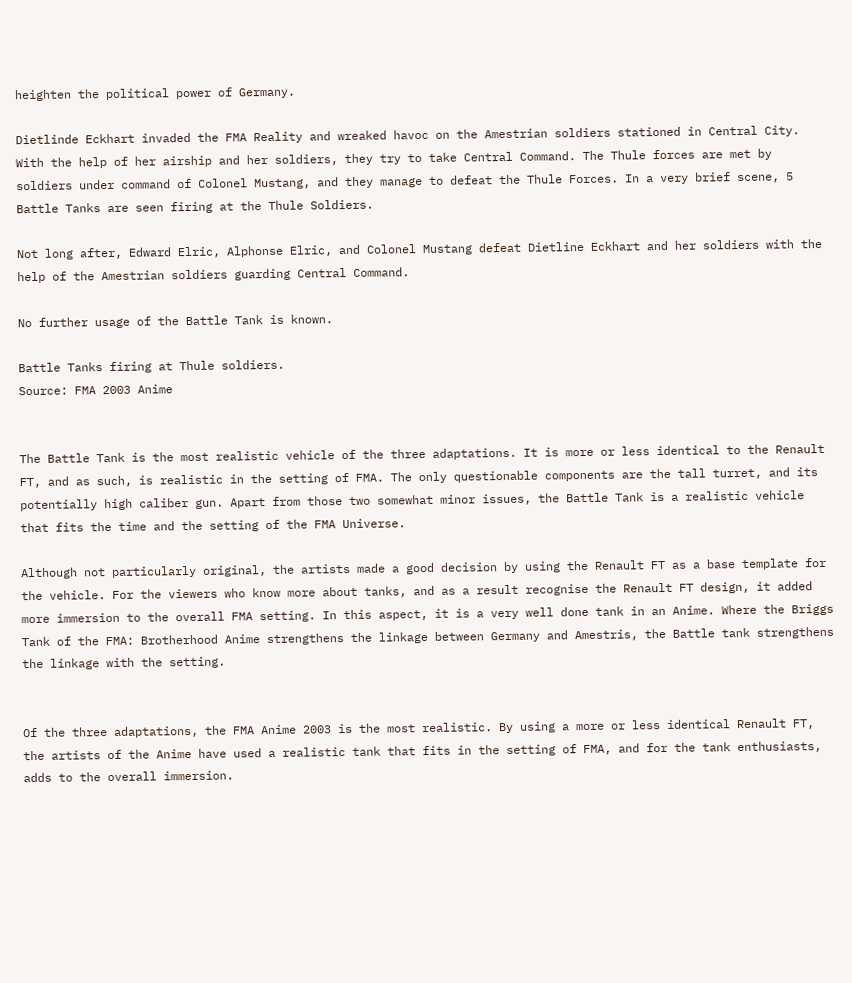heighten the political power of Germany.

Dietlinde Eckhart invaded the FMA Reality and wreaked havoc on the Amestrian soldiers stationed in Central City. With the help of her airship and her soldiers, they try to take Central Command. The Thule forces are met by soldiers under command of Colonel Mustang, and they manage to defeat the Thule Forces. In a very brief scene, 5 Battle Tanks are seen firing at the Thule Soldiers.

Not long after, Edward Elric, Alphonse Elric, and Colonel Mustang defeat Dietline Eckhart and her soldiers with the help of the Amestrian soldiers guarding Central Command.

No further usage of the Battle Tank is known.

Battle Tanks firing at Thule soldiers.
Source: FMA 2003 Anime


The Battle Tank is the most realistic vehicle of the three adaptations. It is more or less identical to the Renault FT, and as such, is realistic in the setting of FMA. The only questionable components are the tall turret, and its potentially high caliber gun. Apart from those two somewhat minor issues, the Battle Tank is a realistic vehicle that fits the time and the setting of the FMA Universe.

Although not particularly original, the artists made a good decision by using the Renault FT as a base template for the vehicle. For the viewers who know more about tanks, and as a result recognise the Renault FT design, it added more immersion to the overall FMA setting. In this aspect, it is a very well done tank in an Anime. Where the Briggs Tank of the FMA: Brotherhood Anime strengthens the linkage between Germany and Amestris, the Battle tank strengthens the linkage with the setting.


Of the three adaptations, the FMA Anime 2003 is the most realistic. By using a more or less identical Renault FT, the artists of the Anime have used a realistic tank that fits in the setting of FMA, and for the tank enthusiasts, adds to the overall immersion.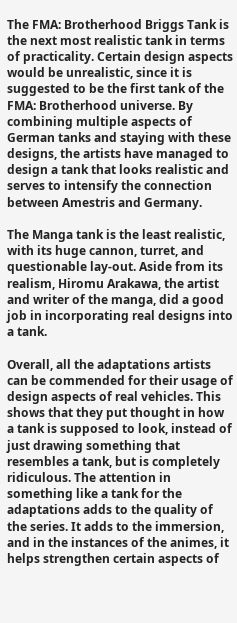The FMA: Brotherhood Briggs Tank is the next most realistic tank in terms of practicality. Certain design aspects would be unrealistic, since it is suggested to be the first tank of the FMA: Brotherhood universe. By combining multiple aspects of German tanks and staying with these designs, the artists have managed to design a tank that looks realistic and serves to intensify the connection between Amestris and Germany.

The Manga tank is the least realistic, with its huge cannon, turret, and questionable lay-out. Aside from its realism, Hiromu Arakawa, the artist and writer of the manga, did a good job in incorporating real designs into a tank.

Overall, all the adaptations artists can be commended for their usage of design aspects of real vehicles. This shows that they put thought in how a tank is supposed to look, instead of just drawing something that resembles a tank, but is completely ridiculous. The attention in something like a tank for the adaptations adds to the quality of the series. It adds to the immersion, and in the instances of the animes, it helps strengthen certain aspects of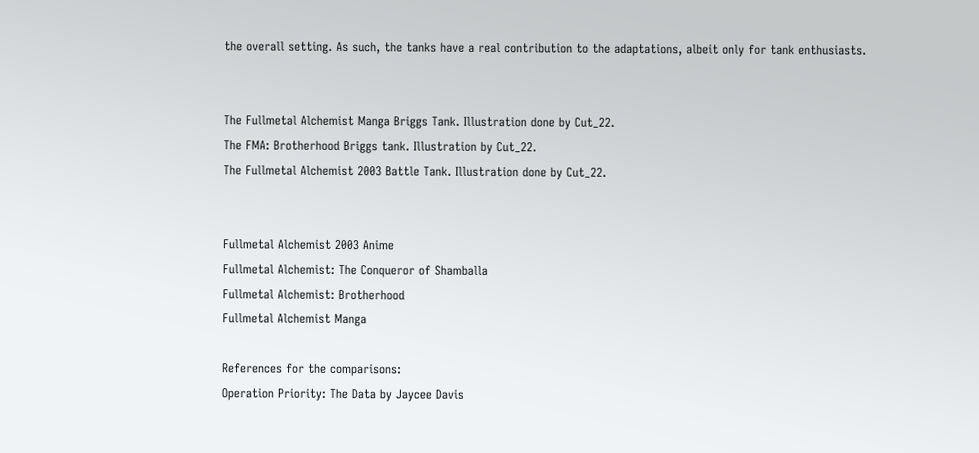the overall setting. As such, the tanks have a real contribution to the adaptations, albeit only for tank enthusiasts.


The Fullmetal Alchemist Manga Briggs Tank. Illustration done by Cut_22.
The FMA: Brotherhood Briggs tank. Illustration by Cut_22.
The Fullmetal Alchemist 2003 Battle Tank. Illustration done by Cut_22.


Fullmetal Alchemist 2003 Anime
Fullmetal Alchemist: The Conqueror of Shamballa
Fullmetal Alchemist: Brotherhood
Fullmetal Alchemist Manga

References for the comparisons:
Operation Priority: The Data by Jaycee Davis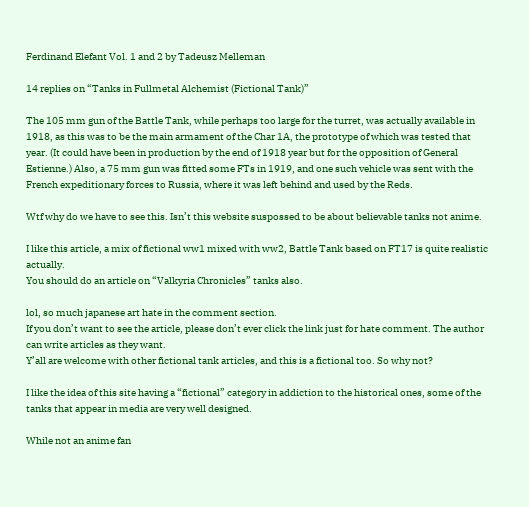Ferdinand Elefant Vol. 1 and 2 by Tadeusz Melleman

14 replies on “Tanks in Fullmetal Alchemist (Fictional Tank)”

The 105 mm gun of the Battle Tank, while perhaps too large for the turret, was actually available in 1918, as this was to be the main armament of the Char 1A, the prototype of which was tested that year. (It could have been in production by the end of 1918 year but for the opposition of General Estienne.) Also, a 75 mm gun was fitted some FTs in 1919, and one such vehicle was sent with the French expeditionary forces to Russia, where it was left behind and used by the Reds.

Wtf why do we have to see this. Isn’t this website suspossed to be about believable tanks not anime.

I like this article, a mix of fictional ww1 mixed with ww2, Battle Tank based on FT17 is quite realistic actually.
You should do an article on “Valkyria Chronicles” tanks also.

lol, so much japanese art hate in the comment section.
If you don’t want to see the article, please don’t ever click the link just for hate comment. The author can write articles as they want.
Y’all are welcome with other fictional tank articles, and this is a fictional too. So why not?

I like the idea of this site having a “fictional” category in addiction to the historical ones, some of the tanks that appear in media are very well designed.

While not an anime fan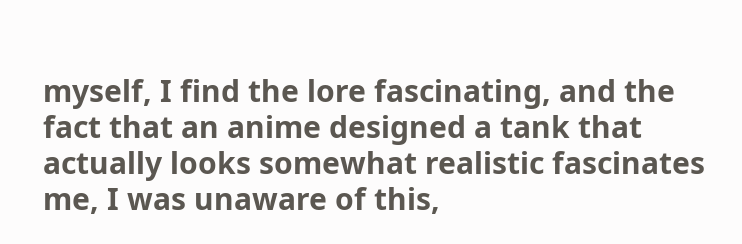myself, I find the lore fascinating, and the fact that an anime designed a tank that actually looks somewhat realistic fascinates me, I was unaware of this,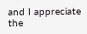and I appreciate the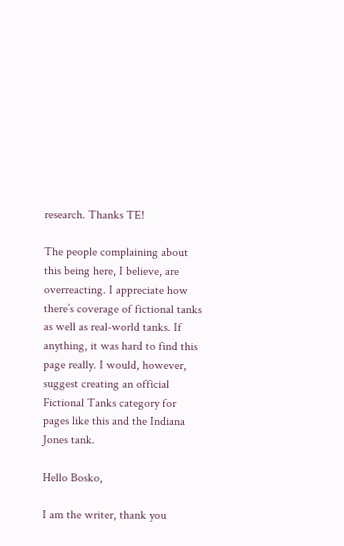research. Thanks TE!

The people complaining about this being here, I believe, are overreacting. I appreciate how there’s coverage of fictional tanks as well as real-world tanks. If anything, it was hard to find this page really. I would, however, suggest creating an official Fictional Tanks category for pages like this and the Indiana Jones tank.

Hello Bosko,

I am the writer, thank you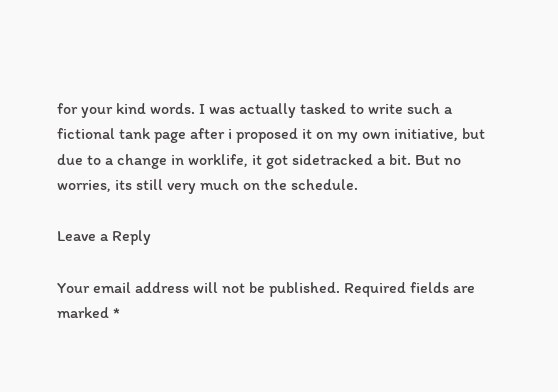for your kind words. I was actually tasked to write such a fictional tank page after i proposed it on my own initiative, but due to a change in worklife, it got sidetracked a bit. But no worries, its still very much on the schedule.

Leave a Reply

Your email address will not be published. Required fields are marked *